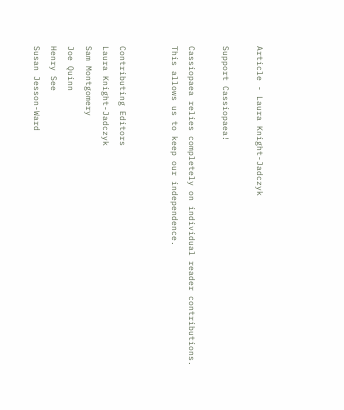Article - Laura Knight-Jadczyk

Support Cassiopaea!

Cassiopaea relies completely on individual reader contributions. This allows us to keep our independence.


Contributing Editors
Laura Knight-Jadczyk
Sam Montgomery
Joe Quinn
Henry See
Susan Jesson-Ward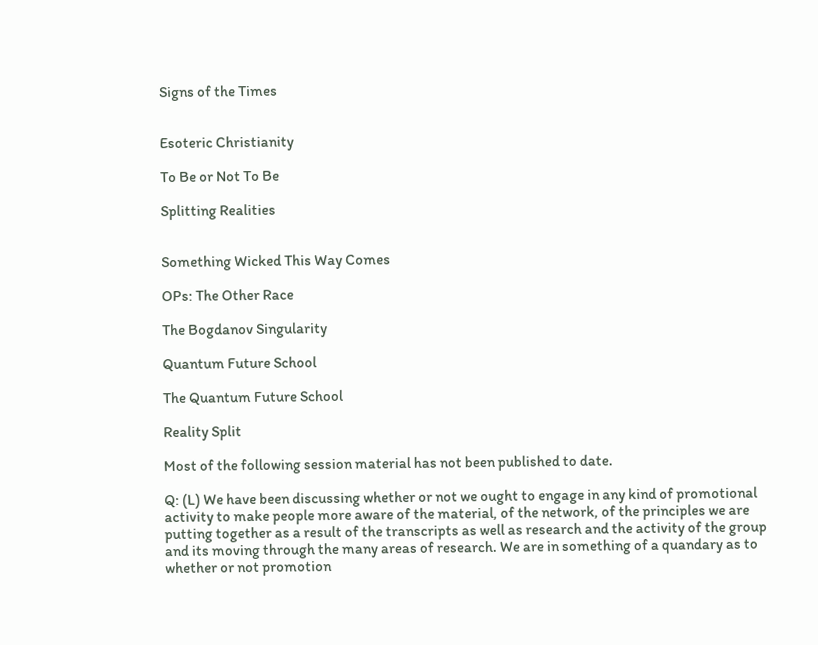Signs of the Times


Esoteric Christianity

To Be or Not To Be

Splitting Realities


Something Wicked This Way Comes

OPs: The Other Race

The Bogdanov Singularity

Quantum Future School

The Quantum Future School

Reality Split

Most of the following session material has not been published to date.

Q: (L) We have been discussing whether or not we ought to engage in any kind of promotional activity to make people more aware of the material, of the network, of the principles we are putting together as a result of the transcripts as well as research and the activity of the group and its moving through the many areas of research. We are in something of a quandary as to whether or not promotion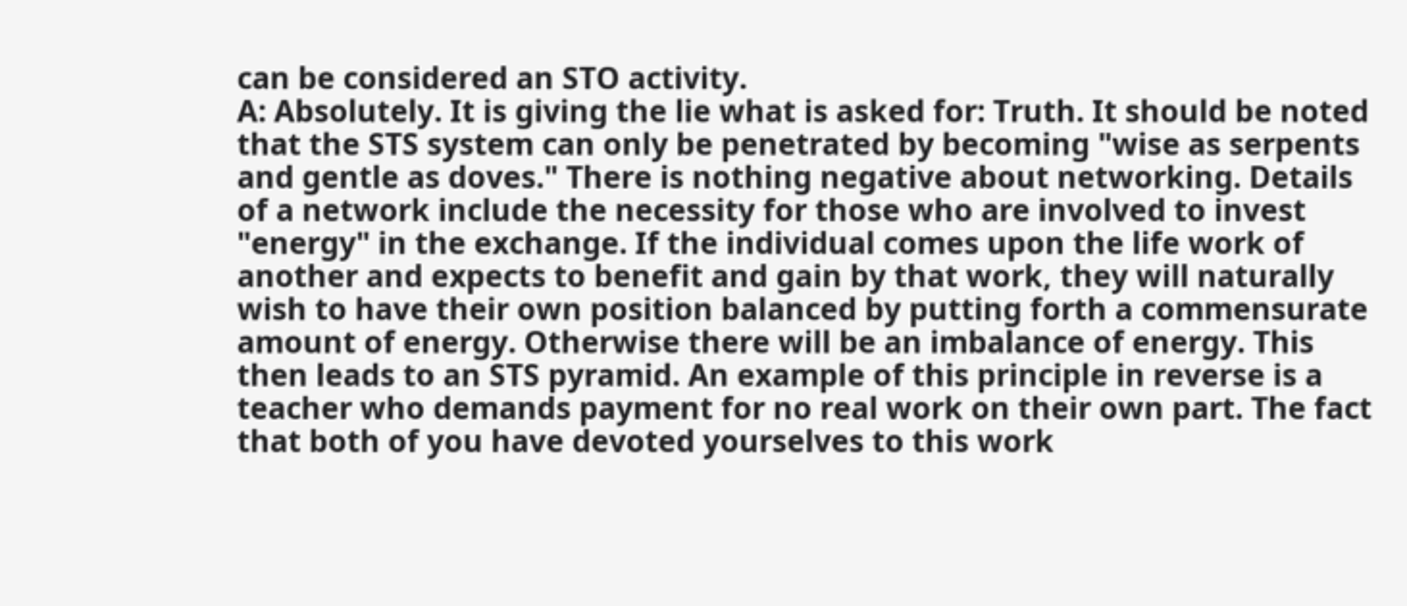can be considered an STO activity.
A: Absolutely. It is giving the lie what is asked for: Truth. It should be noted that the STS system can only be penetrated by becoming "wise as serpents and gentle as doves." There is nothing negative about networking. Details of a network include the necessity for those who are involved to invest "energy" in the exchange. If the individual comes upon the life work of another and expects to benefit and gain by that work, they will naturally wish to have their own position balanced by putting forth a commensurate amount of energy. Otherwise there will be an imbalance of energy. This then leads to an STS pyramid. An example of this principle in reverse is a teacher who demands payment for no real work on their own part. The fact that both of you have devoted yourselves to this work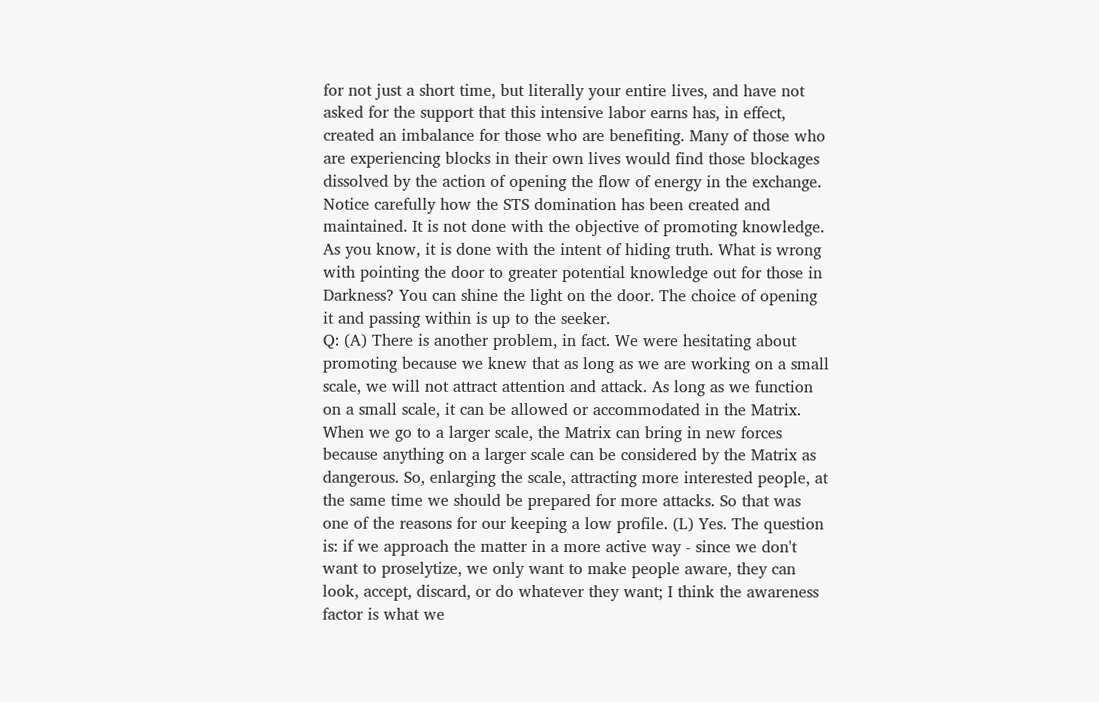for not just a short time, but literally your entire lives, and have not asked for the support that this intensive labor earns has, in effect, created an imbalance for those who are benefiting. Many of those who are experiencing blocks in their own lives would find those blockages dissolved by the action of opening the flow of energy in the exchange. Notice carefully how the STS domination has been created and maintained. It is not done with the objective of promoting knowledge. As you know, it is done with the intent of hiding truth. What is wrong with pointing the door to greater potential knowledge out for those in Darkness? You can shine the light on the door. The choice of opening it and passing within is up to the seeker.
Q: (A) There is another problem, in fact. We were hesitating about promoting because we knew that as long as we are working on a small scale, we will not attract attention and attack. As long as we function on a small scale, it can be allowed or accommodated in the Matrix. When we go to a larger scale, the Matrix can bring in new forces because anything on a larger scale can be considered by the Matrix as dangerous. So, enlarging the scale, attracting more interested people, at the same time we should be prepared for more attacks. So that was one of the reasons for our keeping a low profile. (L) Yes. The question is: if we approach the matter in a more active way - since we don't want to proselytize, we only want to make people aware, they can look, accept, discard, or do whatever they want; I think the awareness factor is what we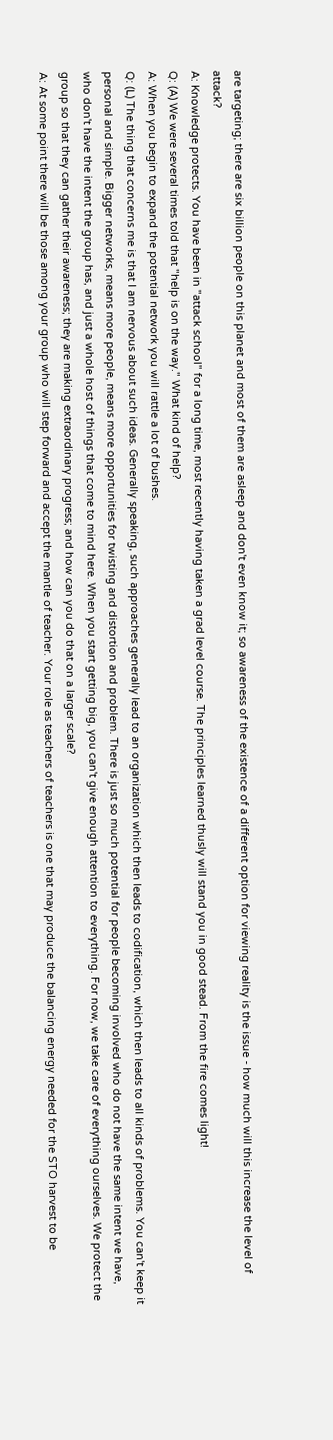are targeting; there are six billion people on this planet and most of them are asleep and don't even know it; so awareness of the existence of a different option for viewing reality is the issue - how much will this increase the level of attack?
A: Knowledge protects. You have been in "attack school" for a long time, most recently having taken a grad level course. The principles learned thusly will stand you in good stead. From the fire comes light!
Q: (A) We were several times told that "help is on the way." What kind of help?
A: When you begin to expand the potential network you will rattle a lot of bushes.
Q: (L) The thing that concerns me is that I am nervous about such ideas. Generally speaking, such approaches generally lead to an organization which then leads to codification, which then leads to all kinds of problems. You can't keep it personal and simple. Bigger networks, means more people, means more opportunities for twisting and distortion and problem. There is just so much potential for people becoming involved who do not have the same intent we have, who don't have the intent the group has, and just a whole host of things that come to mind here. When you start getting big, you can't give enough attention to everything. For now, we take care of everything ourselves. We protect the group so that they can gather their awareness; they are making extraordinary progress; and how can you do that on a larger scale?
A: At some point there will be those among your group who will step forward and accept the mantle of teacher. Your role as teachers of teachers is one that may produce the balancing energy needed for the STO harvest to be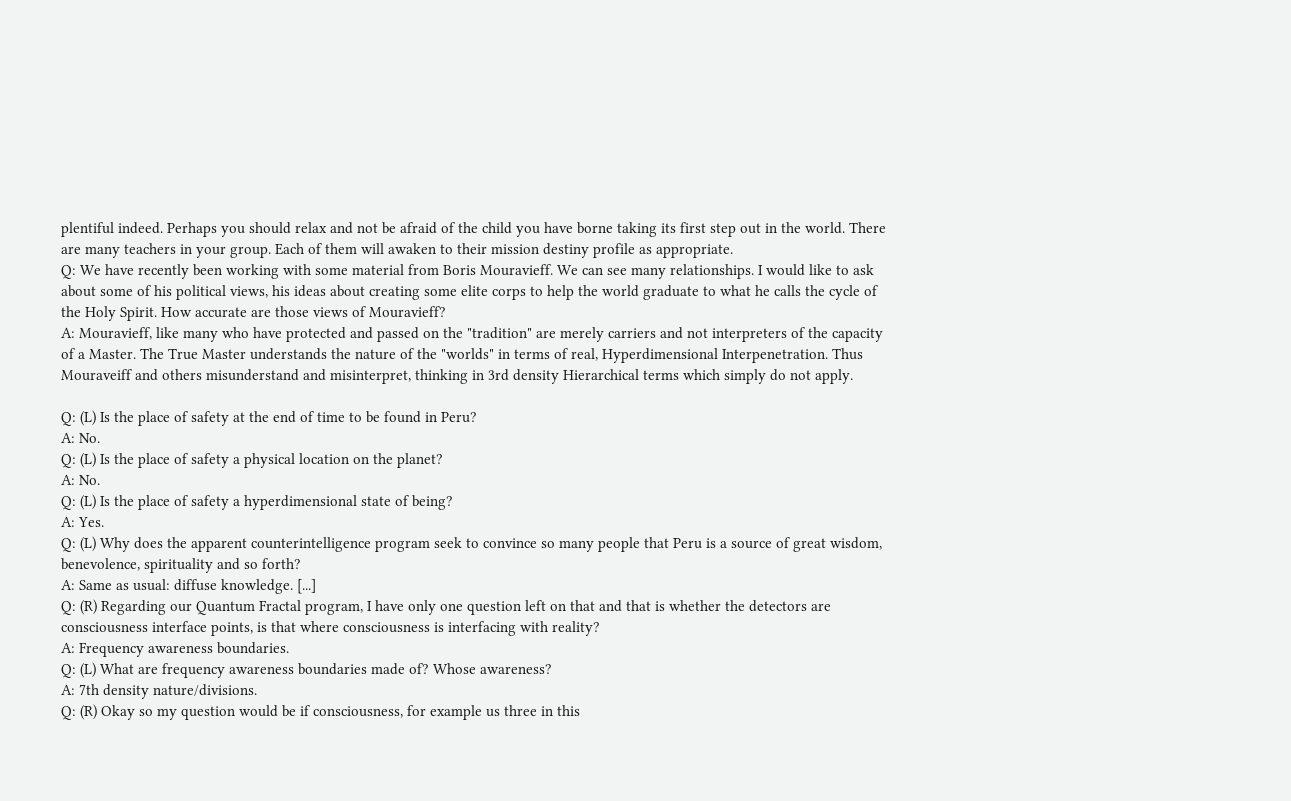plentiful indeed. Perhaps you should relax and not be afraid of the child you have borne taking its first step out in the world. There are many teachers in your group. Each of them will awaken to their mission destiny profile as appropriate.
Q: We have recently been working with some material from Boris Mouravieff. We can see many relationships. I would like to ask about some of his political views, his ideas about creating some elite corps to help the world graduate to what he calls the cycle of the Holy Spirit. How accurate are those views of Mouravieff?
A: Mouravieff, like many who have protected and passed on the "tradition" are merely carriers and not interpreters of the capacity of a Master. The True Master understands the nature of the "worlds" in terms of real, Hyperdimensional Interpenetration. Thus Mouraveiff and others misunderstand and misinterpret, thinking in 3rd density Hierarchical terms which simply do not apply.

Q: (L) Is the place of safety at the end of time to be found in Peru?
A: No.
Q: (L) Is the place of safety a physical location on the planet?
A: No.
Q: (L) Is the place of safety a hyperdimensional state of being?
A: Yes.
Q: (L) Why does the apparent counterintelligence program seek to convince so many people that Peru is a source of great wisdom, benevolence, spirituality and so forth?
A: Same as usual: diffuse knowledge. [...]
Q: (R) Regarding our Quantum Fractal program, I have only one question left on that and that is whether the detectors are consciousness interface points, is that where consciousness is interfacing with reality?
A: Frequency awareness boundaries.
Q: (L) What are frequency awareness boundaries made of? Whose awareness?
A: 7th density nature/divisions.
Q: (R) Okay so my question would be if consciousness, for example us three in this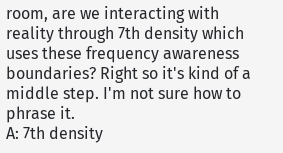room, are we interacting with reality through 7th density which uses these frequency awareness boundaries? Right so it's kind of a middle step. I'm not sure how to phrase it.
A: 7th density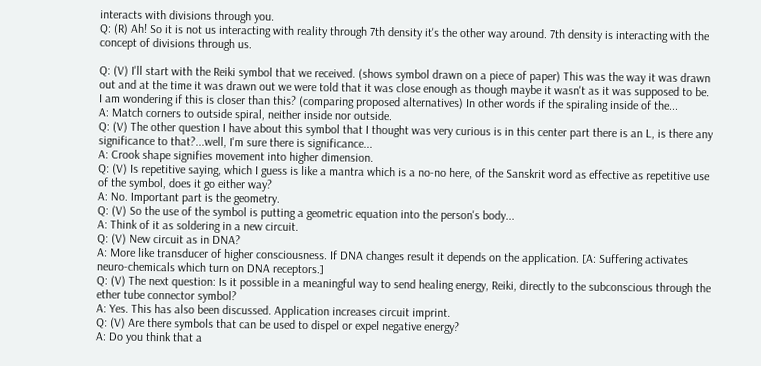interacts with divisions through you.
Q: (R) Ah! So it is not us interacting with reality through 7th density it's the other way around. 7th density is interacting with the concept of divisions through us.

Q: (V) I'll start with the Reiki symbol that we received. (shows symbol drawn on a piece of paper) This was the way it was drawn out and at the time it was drawn out we were told that it was close enough as though maybe it wasn't as it was supposed to be. I am wondering if this is closer than this? (comparing proposed alternatives) In other words if the spiraling inside of the...
A: Match corners to outside spiral, neither inside nor outside.
Q: (V) The other question I have about this symbol that I thought was very curious is in this center part there is an L, is there any significance to that?...well, I'm sure there is significance...
A: Crook shape signifies movement into higher dimension.
Q: (V) Is repetitive saying, which I guess is like a mantra which is a no-no here, of the Sanskrit word as effective as repetitive use of the symbol, does it go either way?
A: No. Important part is the geometry.
Q: (V) So the use of the symbol is putting a geometric equation into the person's body...
A: Think of it as soldering in a new circuit.
Q: (V) New circuit as in DNA?
A: More like transducer of higher consciousness. If DNA changes result it depends on the application. [A: Suffering activates neuro-chemicals which turn on DNA receptors.]
Q: (V) The next question: Is it possible in a meaningful way to send healing energy, Reiki, directly to the subconscious through the ether tube connector symbol?
A: Yes. This has also been discussed. Application increases circuit imprint.
Q: (V) Are there symbols that can be used to dispel or expel negative energy?
A: Do you think that a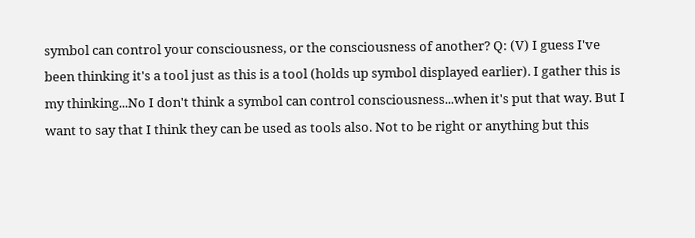symbol can control your consciousness, or the consciousness of another? Q: (V) I guess I've been thinking it's a tool just as this is a tool (holds up symbol displayed earlier). I gather this is my thinking...No I don't think a symbol can control consciousness...when it's put that way. But I want to say that I think they can be used as tools also. Not to be right or anything but this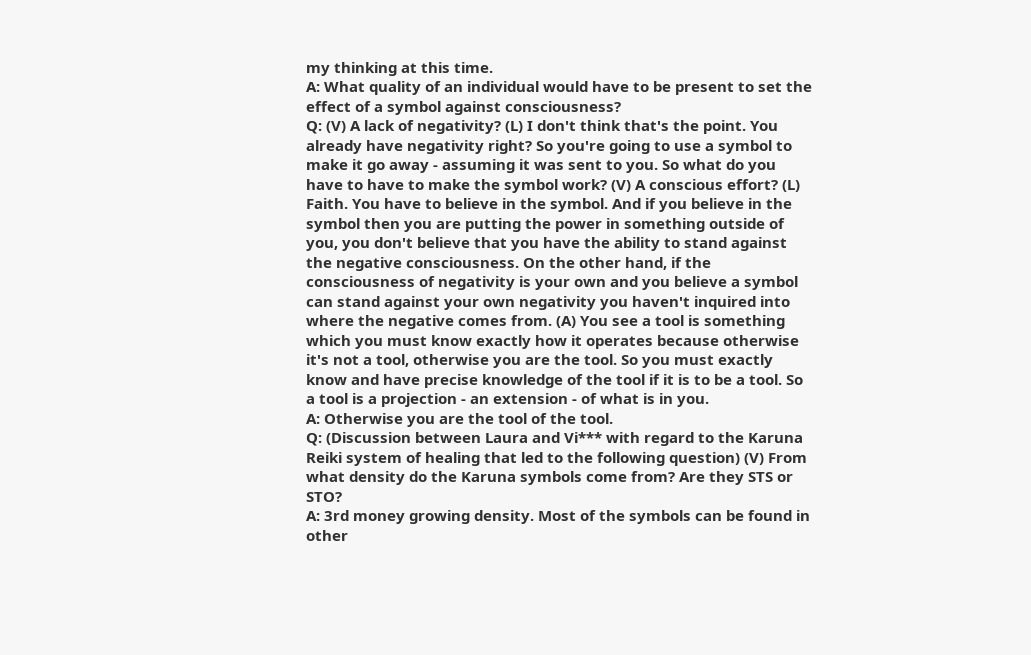my thinking at this time.
A: What quality of an individual would have to be present to set the effect of a symbol against consciousness?
Q: (V) A lack of negativity? (L) I don't think that's the point. You already have negativity right? So you're going to use a symbol to make it go away - assuming it was sent to you. So what do you have to have to make the symbol work? (V) A conscious effort? (L) Faith. You have to believe in the symbol. And if you believe in the symbol then you are putting the power in something outside of you, you don't believe that you have the ability to stand against the negative consciousness. On the other hand, if the consciousness of negativity is your own and you believe a symbol can stand against your own negativity you haven't inquired into where the negative comes from. (A) You see a tool is something which you must know exactly how it operates because otherwise it's not a tool, otherwise you are the tool. So you must exactly know and have precise knowledge of the tool if it is to be a tool. So a tool is a projection - an extension - of what is in you.
A: Otherwise you are the tool of the tool.
Q: (Discussion between Laura and Vi*** with regard to the Karuna Reiki system of healing that led to the following question) (V) From what density do the Karuna symbols come from? Are they STS or STO?
A: 3rd money growing density. Most of the symbols can be found in other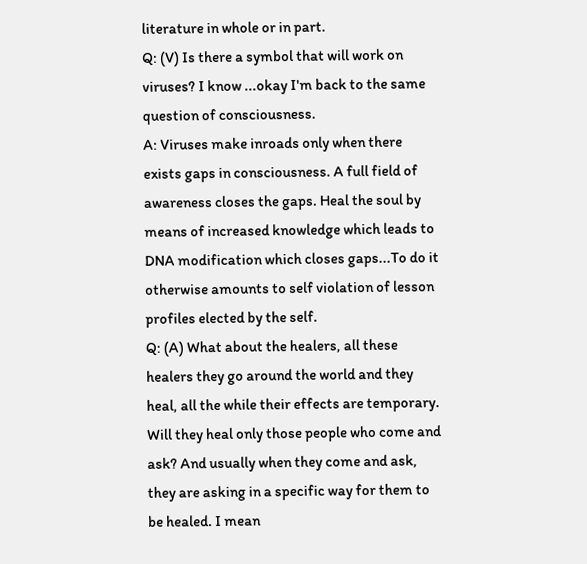literature in whole or in part.
Q: (V) Is there a symbol that will work on viruses? I know ...okay I'm back to the same question of consciousness.
A: Viruses make inroads only when there exists gaps in consciousness. A full field of awareness closes the gaps. Heal the soul by means of increased knowledge which leads to DNA modification which closes gaps...To do it otherwise amounts to self violation of lesson profiles elected by the self.
Q: (A) What about the healers, all these healers they go around the world and they heal, all the while their effects are temporary. Will they heal only those people who come and ask? And usually when they come and ask, they are asking in a specific way for them to be healed. I mean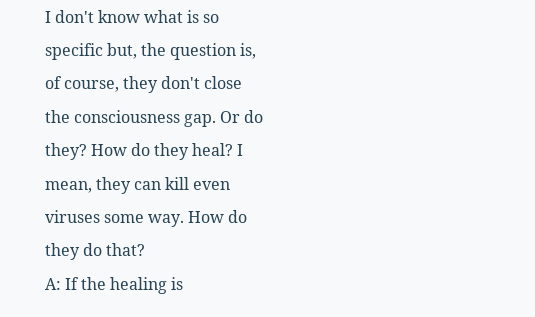I don't know what is so specific but, the question is, of course, they don't close the consciousness gap. Or do they? How do they heal? I mean, they can kill even viruses some way. How do they do that?
A: If the healing is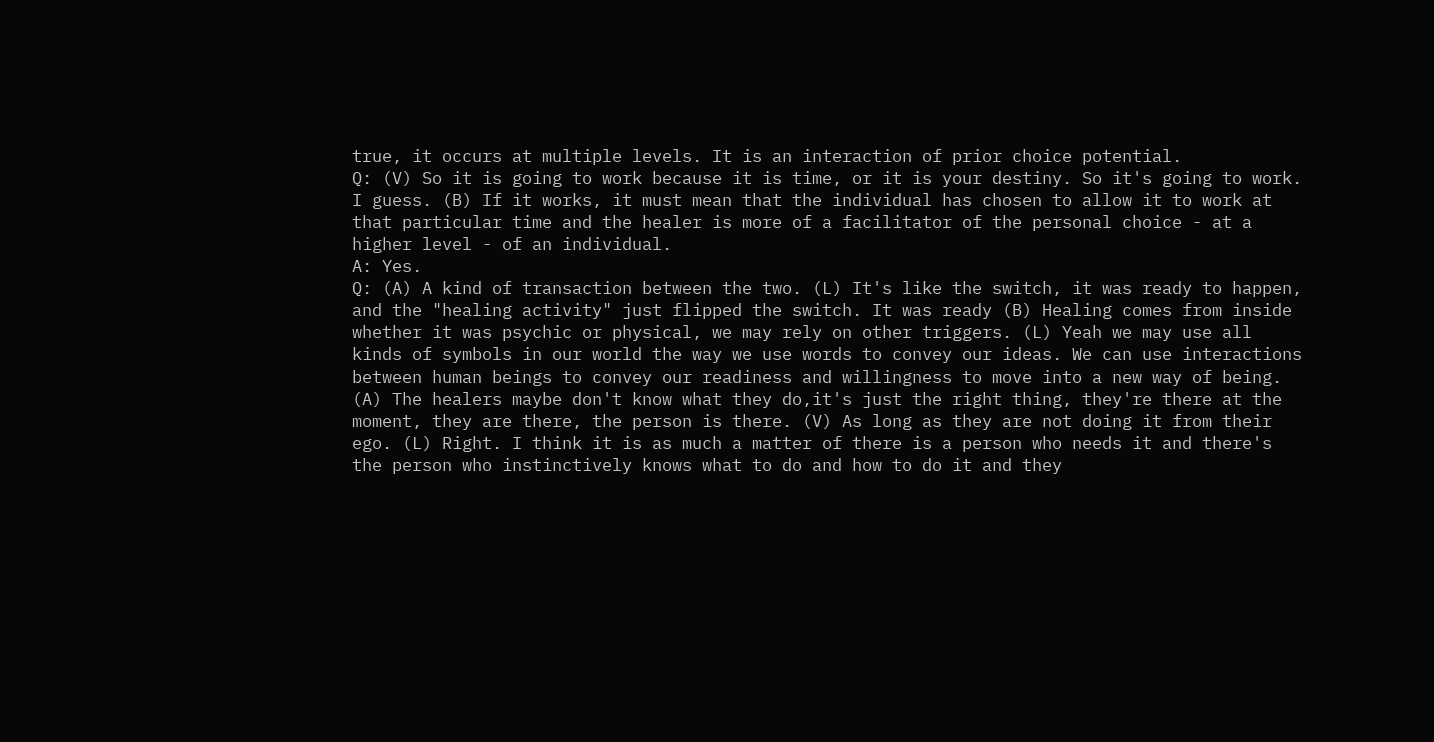true, it occurs at multiple levels. It is an interaction of prior choice potential.
Q: (V) So it is going to work because it is time, or it is your destiny. So it's going to work. I guess. (B) If it works, it must mean that the individual has chosen to allow it to work at that particular time and the healer is more of a facilitator of the personal choice - at a higher level - of an individual.
A: Yes.
Q: (A) A kind of transaction between the two. (L) It's like the switch, it was ready to happen, and the "healing activity" just flipped the switch. It was ready (B) Healing comes from inside whether it was psychic or physical, we may rely on other triggers. (L) Yeah we may use all kinds of symbols in our world the way we use words to convey our ideas. We can use interactions between human beings to convey our readiness and willingness to move into a new way of being. (A) The healers maybe don't know what they do,it's just the right thing, they're there at the moment, they are there, the person is there. (V) As long as they are not doing it from their ego. (L) Right. I think it is as much a matter of there is a person who needs it and there's the person who instinctively knows what to do and how to do it and they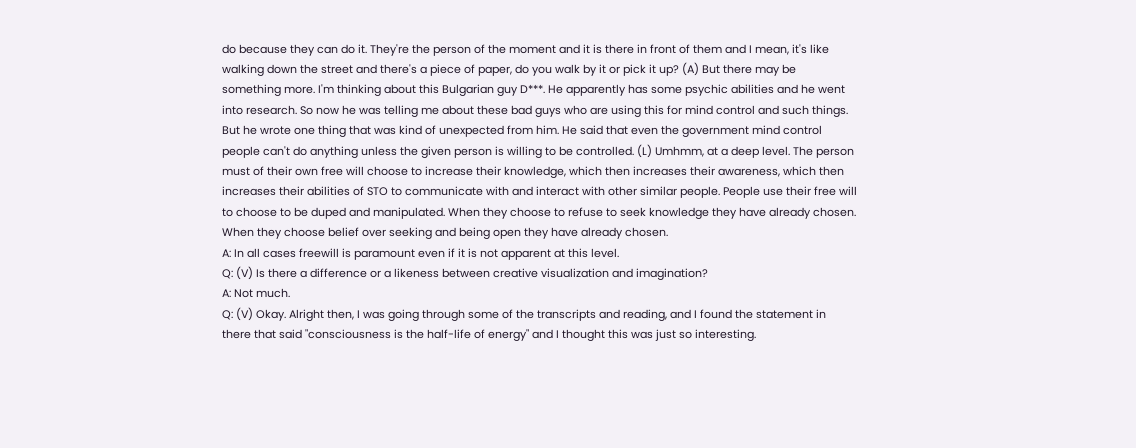do because they can do it. They're the person of the moment and it is there in front of them and I mean, it's like walking down the street and there's a piece of paper, do you walk by it or pick it up? (A) But there may be something more. I'm thinking about this Bulgarian guy D***. He apparently has some psychic abilities and he went into research. So now he was telling me about these bad guys who are using this for mind control and such things. But he wrote one thing that was kind of unexpected from him. He said that even the government mind control people can't do anything unless the given person is willing to be controlled. (L) Umhmm, at a deep level. The person must of their own free will choose to increase their knowledge, which then increases their awareness, which then increases their abilities of STO to communicate with and interact with other similar people. People use their free will to choose to be duped and manipulated. When they choose to refuse to seek knowledge they have already chosen. When they choose belief over seeking and being open they have already chosen.
A: In all cases freewill is paramount even if it is not apparent at this level.
Q: (V) Is there a difference or a likeness between creative visualization and imagination?
A: Not much.
Q: (V) Okay. Alright then, I was going through some of the transcripts and reading, and I found the statement in there that said "consciousness is the half-life of energy" and I thought this was just so interesting.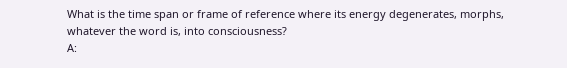What is the time span or frame of reference where its energy degenerates, morphs, whatever the word is, into consciousness?
A: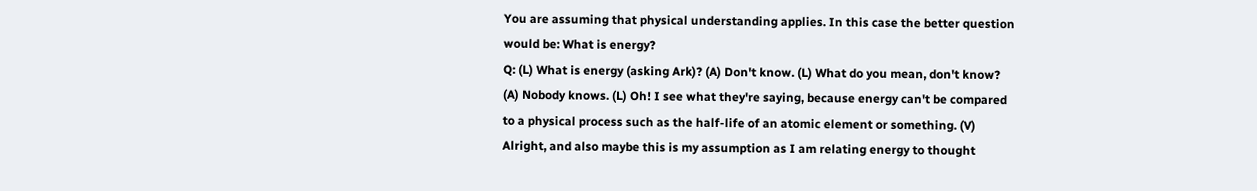You are assuming that physical understanding applies. In this case the better question would be: What is energy?
Q: (L) What is energy (asking Ark)? (A) Don't know. (L) What do you mean, don't know? (A) Nobody knows. (L) Oh! I see what they're saying, because energy can't be compared to a physical process such as the half-life of an atomic element or something. (V) Alright, and also maybe this is my assumption as I am relating energy to thought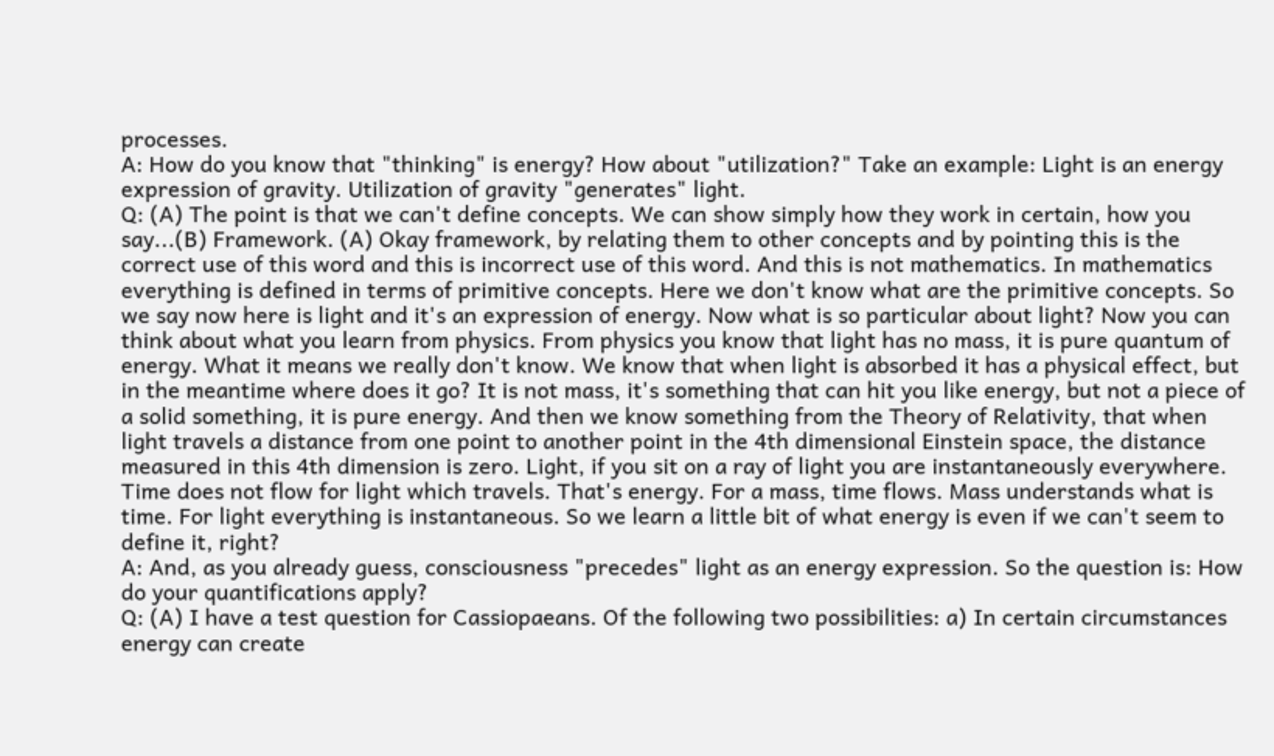processes.
A: How do you know that "thinking" is energy? How about "utilization?" Take an example: Light is an energy expression of gravity. Utilization of gravity "generates" light.
Q: (A) The point is that we can't define concepts. We can show simply how they work in certain, how you say...(B) Framework. (A) Okay framework, by relating them to other concepts and by pointing this is the correct use of this word and this is incorrect use of this word. And this is not mathematics. In mathematics everything is defined in terms of primitive concepts. Here we don't know what are the primitive concepts. So we say now here is light and it's an expression of energy. Now what is so particular about light? Now you can think about what you learn from physics. From physics you know that light has no mass, it is pure quantum of energy. What it means we really don't know. We know that when light is absorbed it has a physical effect, but in the meantime where does it go? It is not mass, it's something that can hit you like energy, but not a piece of a solid something, it is pure energy. And then we know something from the Theory of Relativity, that when light travels a distance from one point to another point in the 4th dimensional Einstein space, the distance measured in this 4th dimension is zero. Light, if you sit on a ray of light you are instantaneously everywhere. Time does not flow for light which travels. That's energy. For a mass, time flows. Mass understands what is time. For light everything is instantaneous. So we learn a little bit of what energy is even if we can't seem to define it, right?
A: And, as you already guess, consciousness "precedes" light as an energy expression. So the question is: How do your quantifications apply?
Q: (A) I have a test question for Cassiopaeans. Of the following two possibilities: a) In certain circumstances energy can create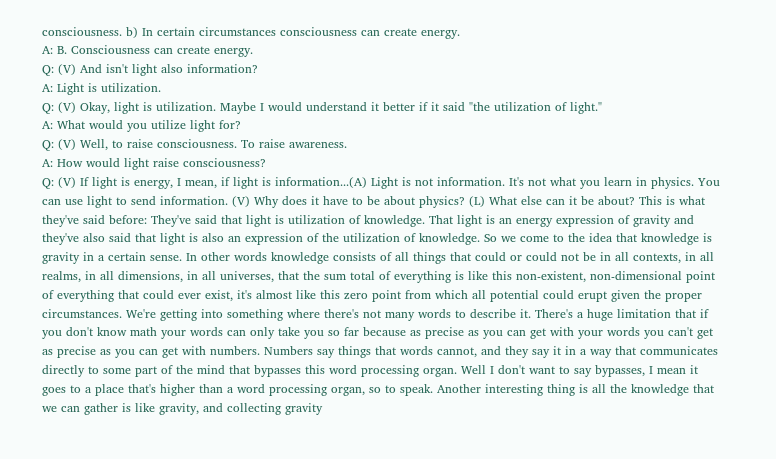consciousness. b) In certain circumstances consciousness can create energy.
A: B. Consciousness can create energy.
Q: (V) And isn't light also information?
A: Light is utilization.
Q: (V) Okay, light is utilization. Maybe I would understand it better if it said "the utilization of light."
A: What would you utilize light for?
Q: (V) Well, to raise consciousness. To raise awareness.
A: How would light raise consciousness?
Q: (V) If light is energy, I mean, if light is information...(A) Light is not information. It's not what you learn in physics. You can use light to send information. (V) Why does it have to be about physics? (L) What else can it be about? This is what they've said before: They've said that light is utilization of knowledge. That light is an energy expression of gravity and they've also said that light is also an expression of the utilization of knowledge. So we come to the idea that knowledge is gravity in a certain sense. In other words knowledge consists of all things that could or could not be in all contexts, in all realms, in all dimensions, in all universes, that the sum total of everything is like this non-existent, non-dimensional point of everything that could ever exist, it's almost like this zero point from which all potential could erupt given the proper circumstances. We're getting into something where there's not many words to describe it. There's a huge limitation that if you don't know math your words can only take you so far because as precise as you can get with your words you can't get as precise as you can get with numbers. Numbers say things that words cannot, and they say it in a way that communicates directly to some part of the mind that bypasses this word processing organ. Well I don't want to say bypasses, I mean it goes to a place that's higher than a word processing organ, so to speak. Another interesting thing is all the knowledge that we can gather is like gravity, and collecting gravity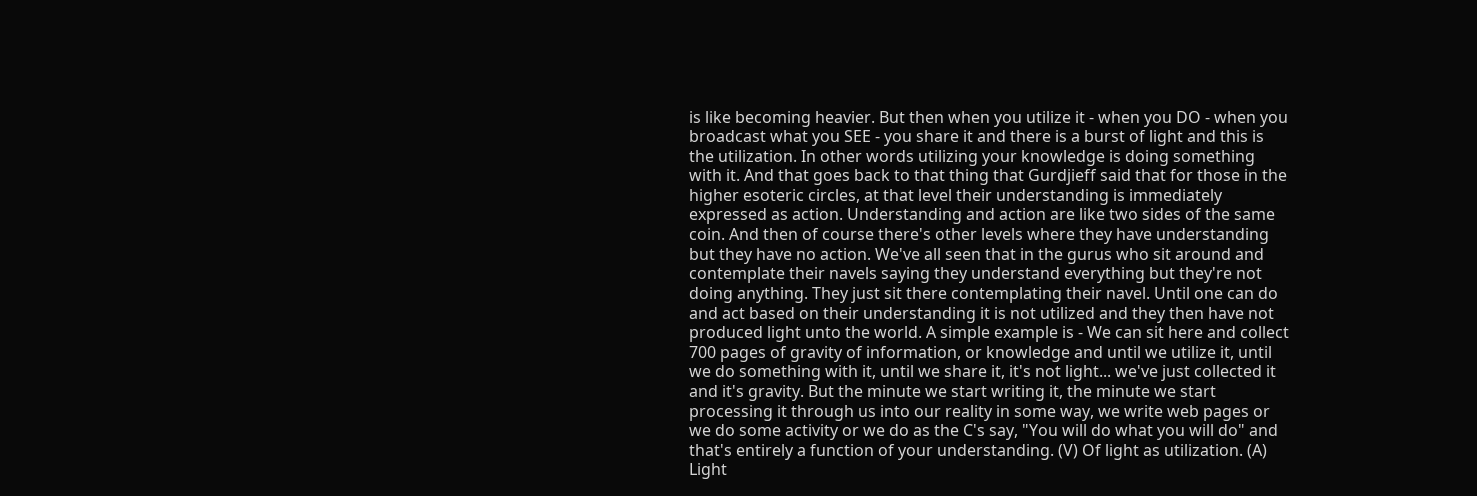is like becoming heavier. But then when you utilize it - when you DO - when you broadcast what you SEE - you share it and there is a burst of light and this is the utilization. In other words utilizing your knowledge is doing something with it. And that goes back to that thing that Gurdjieff said that for those in the higher esoteric circles, at that level their understanding is immediately expressed as action. Understanding and action are like two sides of the same coin. And then of course there's other levels where they have understanding but they have no action. We've all seen that in the gurus who sit around and contemplate their navels saying they understand everything but they're not doing anything. They just sit there contemplating their navel. Until one can do and act based on their understanding it is not utilized and they then have not produced light unto the world. A simple example is - We can sit here and collect 700 pages of gravity of information, or knowledge and until we utilize it, until we do something with it, until we share it, it's not light... we've just collected it and it's gravity. But the minute we start writing it, the minute we start processing it through us into our reality in some way, we write web pages or we do some activity or we do as the C's say, "You will do what you will do" and that's entirely a function of your understanding. (V) Of light as utilization. (A) Light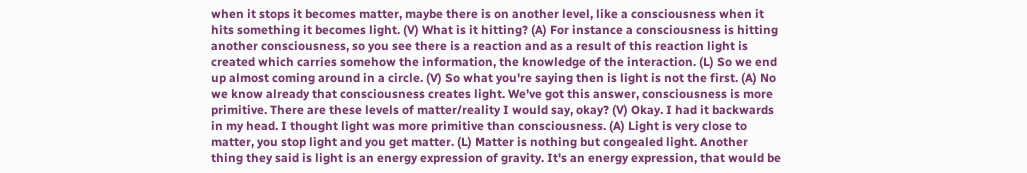when it stops it becomes matter, maybe there is on another level, like a consciousness when it hits something it becomes light. (V) What is it hitting? (A) For instance a consciousness is hitting another consciousness, so you see there is a reaction and as a result of this reaction light is created which carries somehow the information, the knowledge of the interaction. (L) So we end up almost coming around in a circle. (V) So what you're saying then is light is not the first. (A) No we know already that consciousness creates light. We've got this answer, consciousness is more primitive. There are these levels of matter/reality I would say, okay? (V) Okay. I had it backwards in my head. I thought light was more primitive than consciousness. (A) Light is very close to matter, you stop light and you get matter. (L) Matter is nothing but congealed light. Another thing they said is light is an energy expression of gravity. It's an energy expression, that would be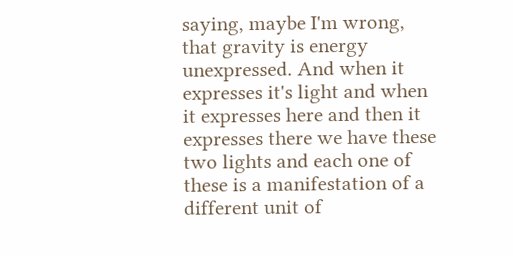saying, maybe I'm wrong, that gravity is energy unexpressed. And when it expresses it's light and when it expresses here and then it expresses there we have these two lights and each one of these is a manifestation of a different unit of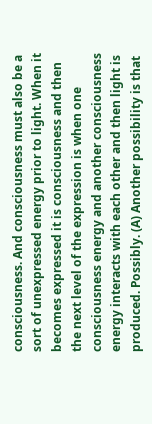consciousness. And consciousness must also be a sort of unexpressed energy prior to light. When it becomes expressed it is consciousness and then the next level of the expression is when one consciousness energy and another consciousness energy interacts with each other and then light is produced. Possibly. (A) Another possibility is that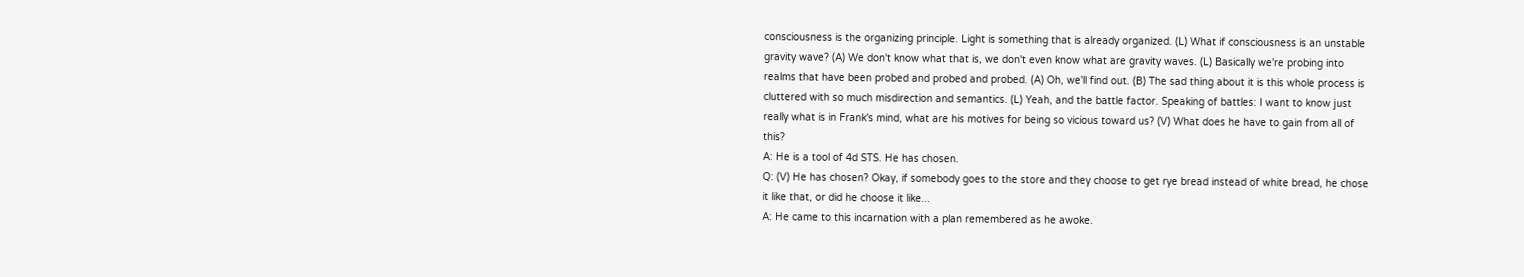consciousness is the organizing principle. Light is something that is already organized. (L) What if consciousness is an unstable gravity wave? (A) We don't know what that is, we don't even know what are gravity waves. (L) Basically we're probing into realms that have been probed and probed and probed. (A) Oh, we'll find out. (B) The sad thing about it is this whole process is cluttered with so much misdirection and semantics. (L) Yeah, and the battle factor. Speaking of battles: I want to know just really what is in Frank's mind, what are his motives for being so vicious toward us? (V) What does he have to gain from all of this?
A: He is a tool of 4d STS. He has chosen.
Q: (V) He has chosen? Okay, if somebody goes to the store and they choose to get rye bread instead of white bread, he chose it like that, or did he choose it like...
A: He came to this incarnation with a plan remembered as he awoke.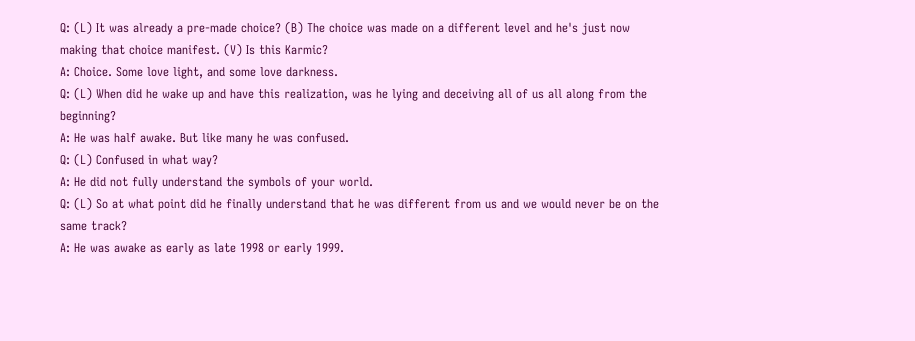Q: (L) It was already a pre-made choice? (B) The choice was made on a different level and he's just now making that choice manifest. (V) Is this Karmic?
A: Choice. Some love light, and some love darkness.
Q: (L) When did he wake up and have this realization, was he lying and deceiving all of us all along from the beginning?
A: He was half awake. But like many he was confused.
Q: (L) Confused in what way?
A: He did not fully understand the symbols of your world.
Q: (L) So at what point did he finally understand that he was different from us and we would never be on the same track?
A: He was awake as early as late 1998 or early 1999.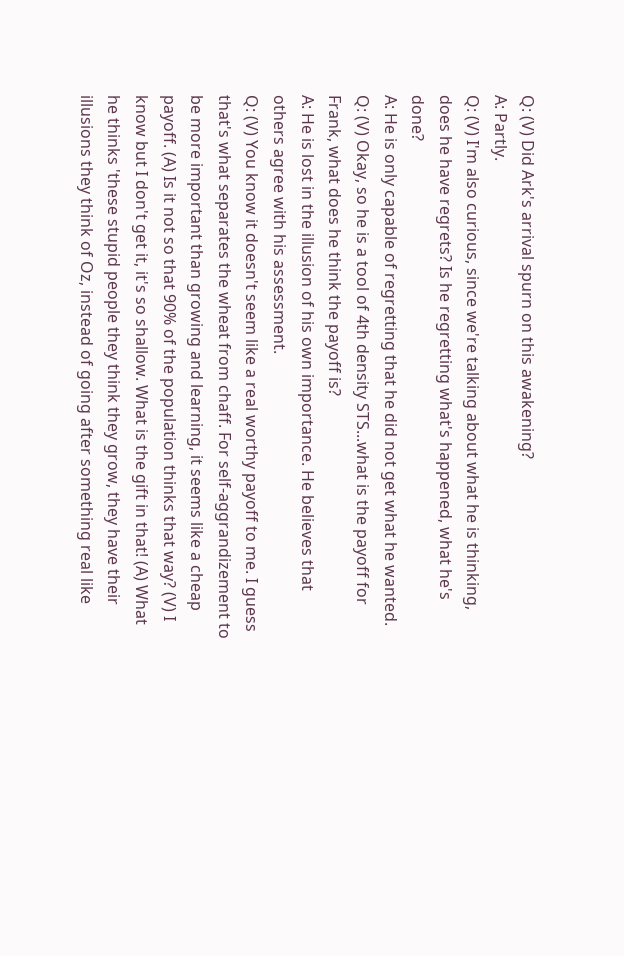Q: (V) Did Ark's arrival spurn on this awakening?
A: Partly.
Q: (V) I'm also curious, since we're talking about what he is thinking, does he have regrets? Is he regretting what's happened, what he's done?
A: He is only capable of regretting that he did not get what he wanted.
Q: (V) Okay, so he is a tool of 4th density STS...what is the payoff for Frank, what does he think the payoff is?
A: He is lost in the illusion of his own importance. He believes that others agree with his assessment.
Q: (V) You know it doesn't seem like a real worthy payoff to me. I guess that's what separates the wheat from chaff. For self-aggrandizement to be more important than growing and learning, it seems like a cheap payoff. (A) Is it not so that 90% of the population thinks that way? (V) I know but I don't get it, it's so shallow. What is the gift in that! (A) What he thinks 'these stupid people they think they grow, they have their illusions they think of Oz, instead of going after something real like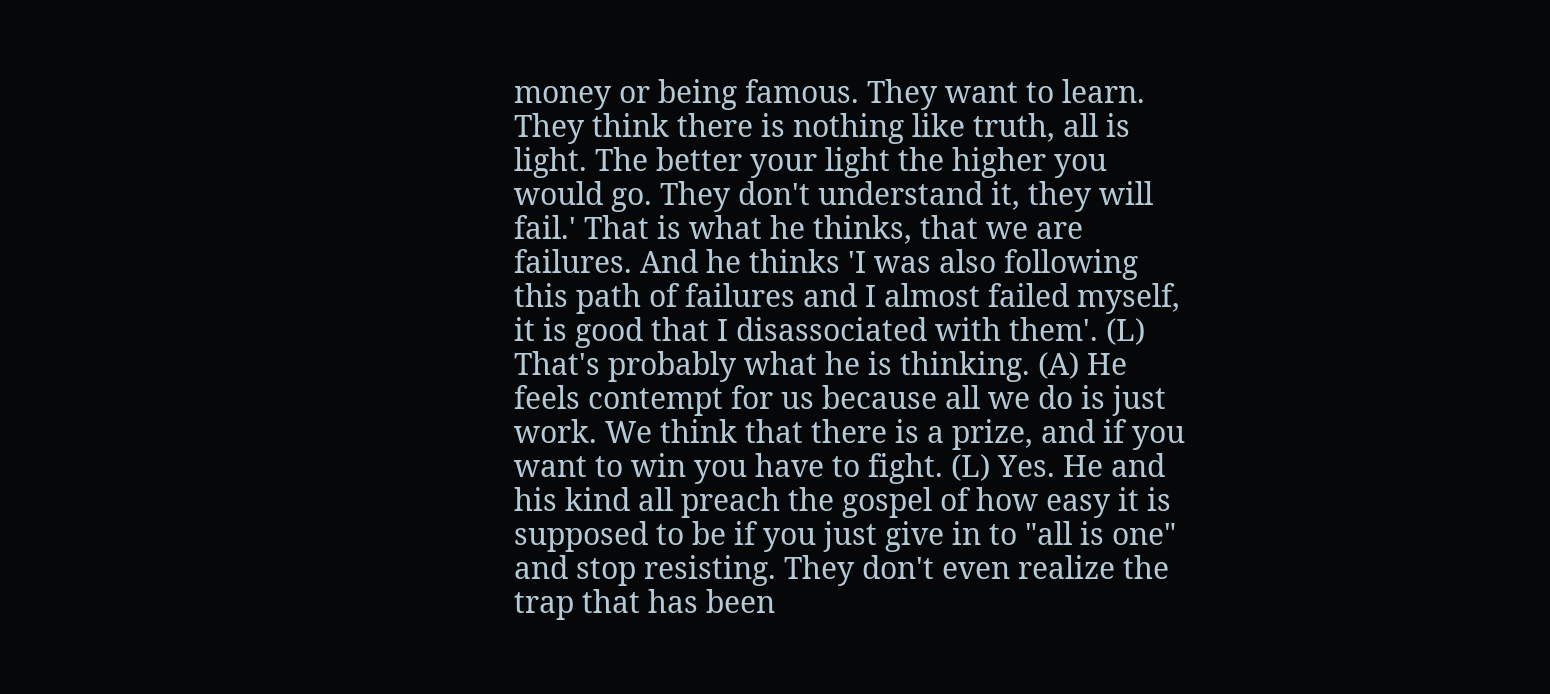money or being famous. They want to learn. They think there is nothing like truth, all is light. The better your light the higher you would go. They don't understand it, they will fail.' That is what he thinks, that we are failures. And he thinks 'I was also following this path of failures and I almost failed myself, it is good that I disassociated with them'. (L) That's probably what he is thinking. (A) He feels contempt for us because all we do is just work. We think that there is a prize, and if you want to win you have to fight. (L) Yes. He and his kind all preach the gospel of how easy it is supposed to be if you just give in to "all is one" and stop resisting. They don't even realize the trap that has been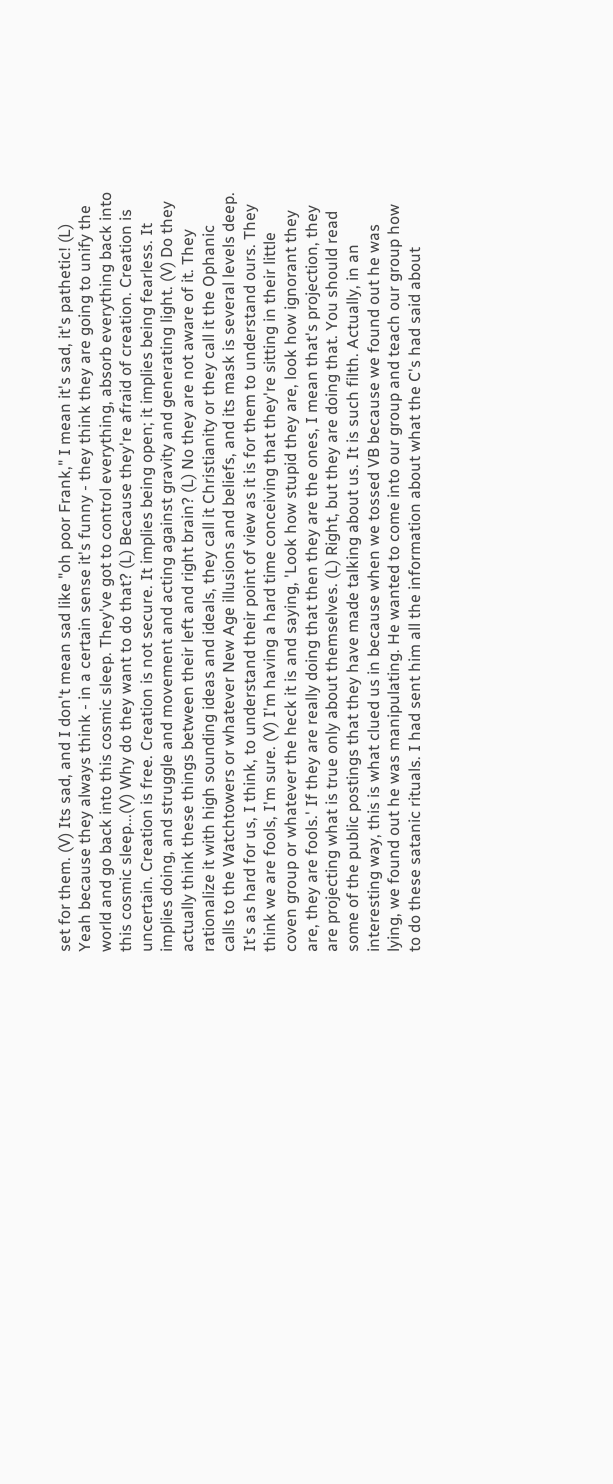set for them. (V) Its sad, and I don't mean sad like "oh poor Frank," I mean it's sad, it's pathetic! (L) Yeah because they always think - in a certain sense it's funny - they think they are going to unify the world and go back into this cosmic sleep. They've got to control everything, absorb everything back into this cosmic sleep...(V) Why do they want to do that? (L) Because they're afraid of creation. Creation is uncertain. Creation is free. Creation is not secure. It implies being open; it implies being fearless. It implies doing, and struggle and movement and acting against gravity and generating light. (V) Do they actually think these things between their left and right brain? (L) No they are not aware of it. They rationalize it with high sounding ideas and ideals, they call it Christianity or they call it the Ophanic calls to the Watchtowers or whatever New Age illusions and beliefs, and its mask is several levels deep. It's as hard for us, I think, to understand their point of view as it is for them to understand ours. They think we are fools, I'm sure. (V) I'm having a hard time conceiving that they're sitting in their little coven group or whatever the heck it is and saying, 'Look how stupid they are, look how ignorant they are, they are fools.' If they are really doing that then they are the ones, I mean that's projection, they are projecting what is true only about themselves. (L) Right, but they are doing that. You should read some of the public postings that they have made talking about us. It is such filth. Actually, in an interesting way, this is what clued us in because when we tossed VB because we found out he was lying, we found out he was manipulating. He wanted to come into our group and teach our group how to do these satanic rituals. I had sent him all the information about what the C's had said about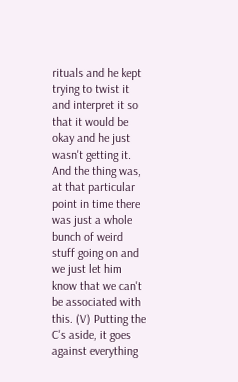rituals and he kept trying to twist it and interpret it so that it would be okay and he just wasn't getting it. And the thing was, at that particular point in time there was just a whole bunch of weird stuff going on and we just let him know that we can't be associated with this. (V) Putting the C's aside, it goes against everything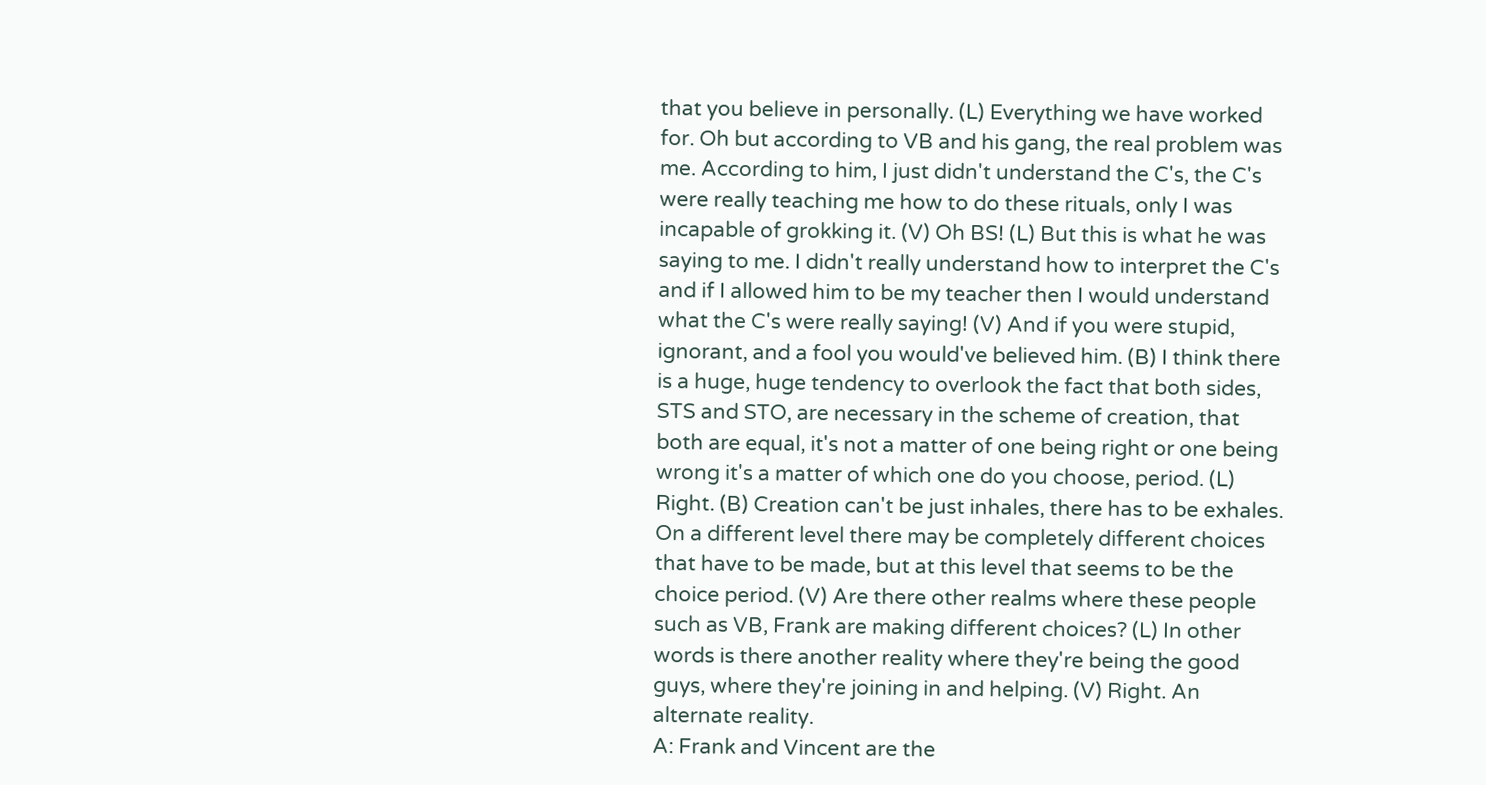that you believe in personally. (L) Everything we have worked for. Oh but according to VB and his gang, the real problem was me. According to him, I just didn't understand the C's, the C's were really teaching me how to do these rituals, only I was incapable of grokking it. (V) Oh BS! (L) But this is what he was saying to me. I didn't really understand how to interpret the C's and if I allowed him to be my teacher then I would understand what the C's were really saying! (V) And if you were stupid, ignorant, and a fool you would've believed him. (B) I think there is a huge, huge tendency to overlook the fact that both sides, STS and STO, are necessary in the scheme of creation, that both are equal, it's not a matter of one being right or one being wrong it's a matter of which one do you choose, period. (L) Right. (B) Creation can't be just inhales, there has to be exhales. On a different level there may be completely different choices that have to be made, but at this level that seems to be the choice period. (V) Are there other realms where these people such as VB, Frank are making different choices? (L) In other words is there another reality where they're being the good guys, where they're joining in and helping. (V) Right. An alternate reality.
A: Frank and Vincent are the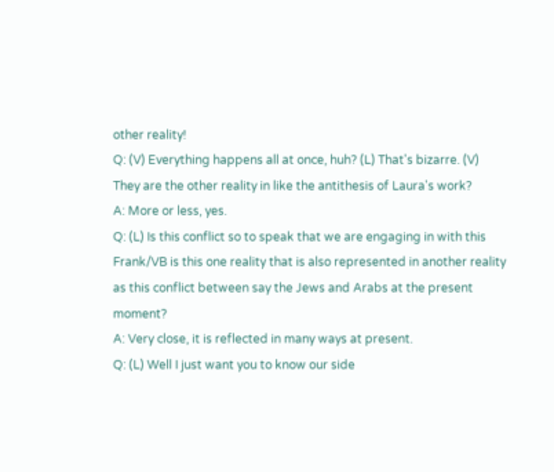other reality!
Q: (V) Everything happens all at once, huh? (L) That's bizarre. (V) They are the other reality in like the antithesis of Laura's work?
A: More or less, yes.
Q: (L) Is this conflict so to speak that we are engaging in with this Frank/VB is this one reality that is also represented in another reality as this conflict between say the Jews and Arabs at the present moment?
A: Very close, it is reflected in many ways at present.
Q: (L) Well I just want you to know our side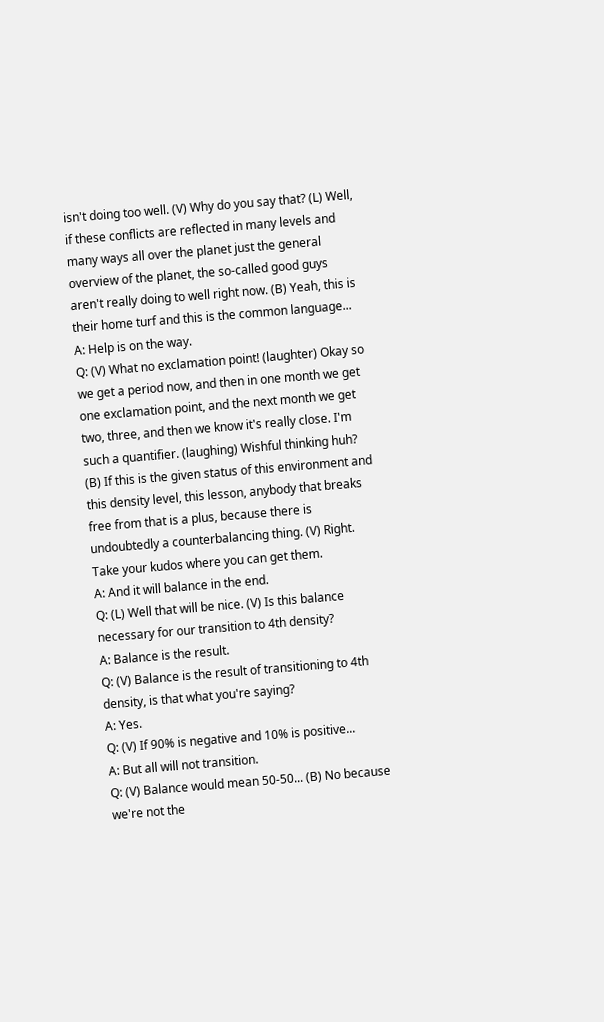isn't doing too well. (V) Why do you say that? (L) Well, if these conflicts are reflected in many levels and many ways all over the planet just the general overview of the planet, the so-called good guys aren't really doing to well right now. (B) Yeah, this is their home turf and this is the common language...
A: Help is on the way.
Q: (V) What no exclamation point! (laughter) Okay so we get a period now, and then in one month we get one exclamation point, and the next month we get two, three, and then we know it's really close. I'm such a quantifier. (laughing) Wishful thinking huh? (B) If this is the given status of this environment and this density level, this lesson, anybody that breaks free from that is a plus, because there is undoubtedly a counterbalancing thing. (V) Right. Take your kudos where you can get them.
A: And it will balance in the end.
Q: (L) Well that will be nice. (V) Is this balance necessary for our transition to 4th density?
A: Balance is the result.
Q: (V) Balance is the result of transitioning to 4th density, is that what you're saying?
A: Yes.
Q: (V) If 90% is negative and 10% is positive...
A: But all will not transition.
Q: (V) Balance would mean 50-50... (B) No because we're not the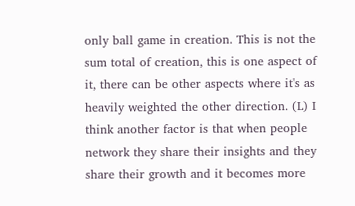only ball game in creation. This is not the sum total of creation, this is one aspect of it, there can be other aspects where it's as heavily weighted the other direction. (L) I think another factor is that when people network they share their insights and they share their growth and it becomes more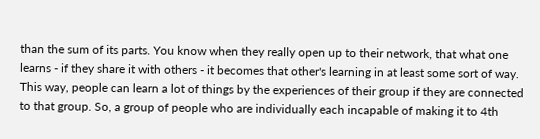than the sum of its parts. You know when they really open up to their network, that what one learns - if they share it with others - it becomes that other's learning in at least some sort of way. This way, people can learn a lot of things by the experiences of their group if they are connected to that group. So, a group of people who are individually each incapable of making it to 4th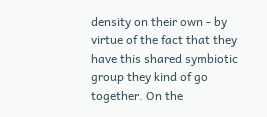density on their own - by virtue of the fact that they have this shared symbiotic group they kind of go together. On the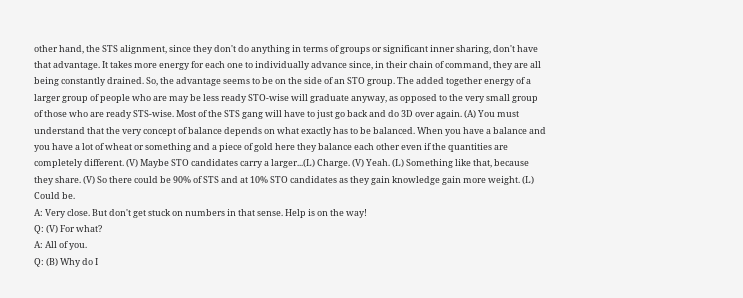other hand, the STS alignment, since they don't do anything in terms of groups or significant inner sharing, don't have that advantage. It takes more energy for each one to individually advance since, in their chain of command, they are all being constantly drained. So, the advantage seems to be on the side of an STO group. The added together energy of a larger group of people who are may be less ready STO-wise will graduate anyway, as opposed to the very small group of those who are ready STS-wise. Most of the STS gang will have to just go back and do 3D over again. (A) You must understand that the very concept of balance depends on what exactly has to be balanced. When you have a balance and you have a lot of wheat or something and a piece of gold here they balance each other even if the quantities are completely different. (V) Maybe STO candidates carry a larger...(L) Charge. (V) Yeah. (L) Something like that, because they share. (V) So there could be 90% of STS and at 10% STO candidates as they gain knowledge gain more weight. (L) Could be.
A: Very close. But don't get stuck on numbers in that sense. Help is on the way!
Q: (V) For what?
A: All of you.
Q: (B) Why do I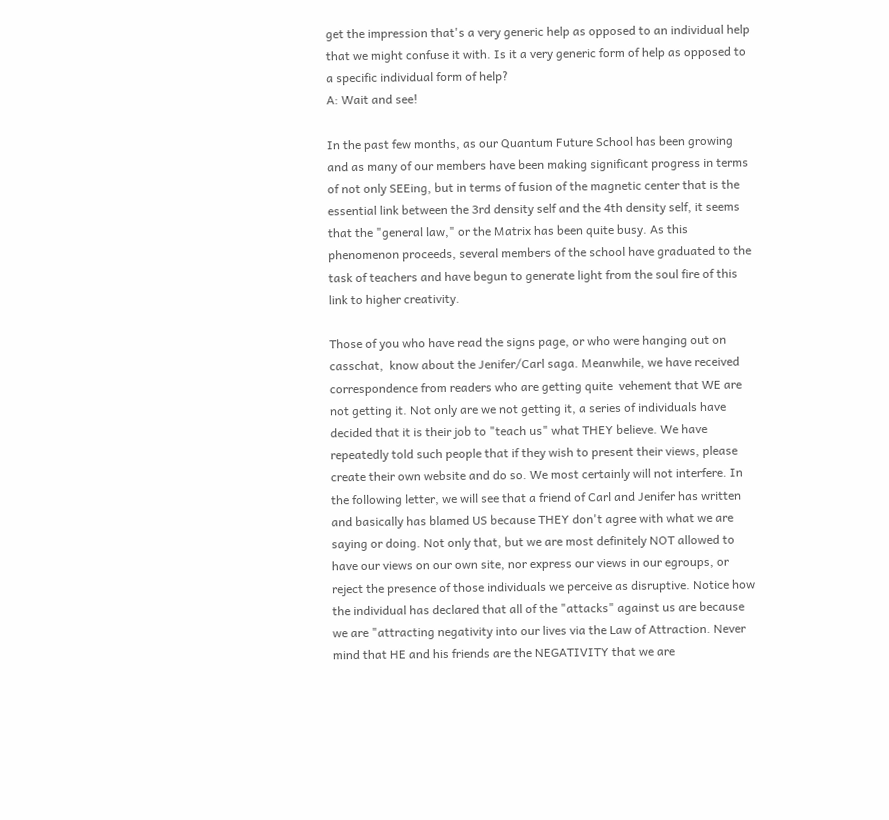get the impression that's a very generic help as opposed to an individual help that we might confuse it with. Is it a very generic form of help as opposed to a specific individual form of help?
A: Wait and see!

In the past few months, as our Quantum Future School has been growing and as many of our members have been making significant progress in terms of not only SEEing, but in terms of fusion of the magnetic center that is the essential link between the 3rd density self and the 4th density self, it seems that the "general law," or the Matrix has been quite busy. As this phenomenon proceeds, several members of the school have graduated to the task of teachers and have begun to generate light from the soul fire of this link to higher creativity.

Those of you who have read the signs page, or who were hanging out on casschat,  know about the Jenifer/Carl saga. Meanwhile, we have received correspondence from readers who are getting quite  vehement that WE are not getting it. Not only are we not getting it, a series of individuals have decided that it is their job to "teach us" what THEY believe. We have repeatedly told such people that if they wish to present their views, please create their own website and do so. We most certainly will not interfere. In the following letter, we will see that a friend of Carl and Jenifer has written and basically has blamed US because THEY don't agree with what we are saying or doing. Not only that, but we are most definitely NOT allowed to have our views on our own site, nor express our views in our egroups, or reject the presence of those individuals we perceive as disruptive. Notice how the individual has declared that all of the "attacks" against us are because we are "attracting negativity into our lives via the Law of Attraction. Never mind that HE and his friends are the NEGATIVITY that we are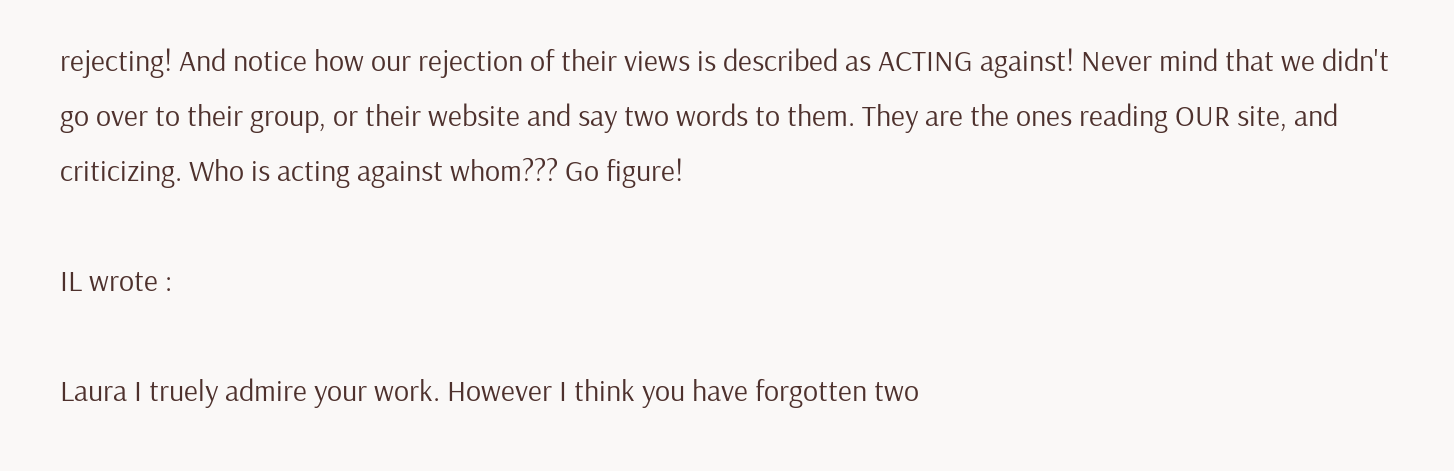rejecting! And notice how our rejection of their views is described as ACTING against! Never mind that we didn't go over to their group, or their website and say two words to them. They are the ones reading OUR site, and criticizing. Who is acting against whom??? Go figure!

IL wrote :

Laura I truely admire your work. However I think you have forgotten two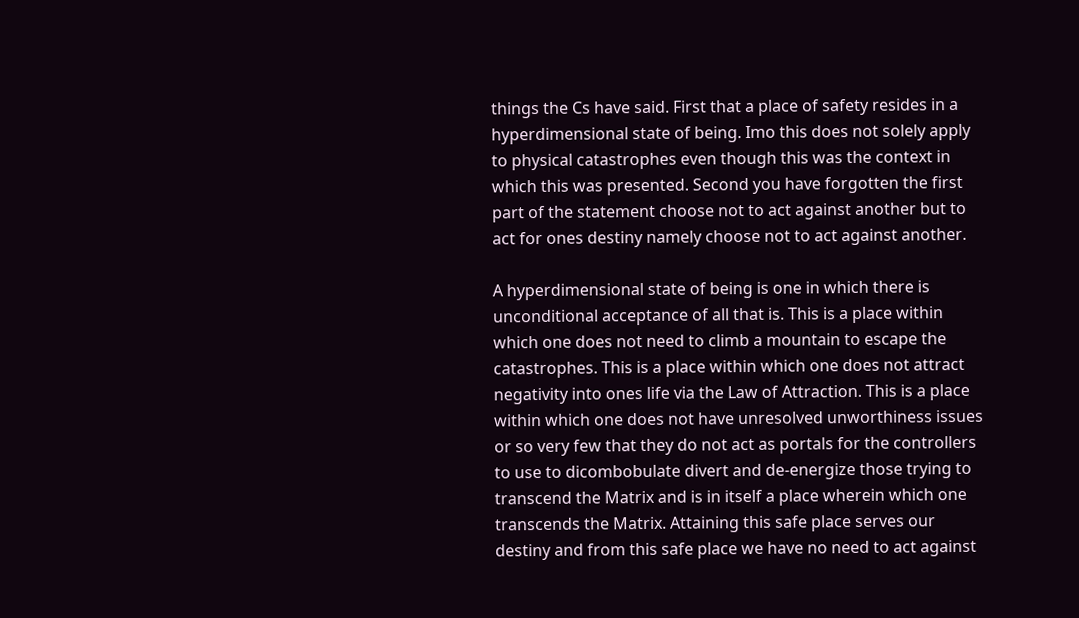things the Cs have said. First that a place of safety resides in a hyperdimensional state of being. Imo this does not solely apply to physical catastrophes even though this was the context in which this was presented. Second you have forgotten the first part of the statement choose not to act against another but to act for ones destiny namely choose not to act against another.

A hyperdimensional state of being is one in which there is unconditional acceptance of all that is. This is a place within which one does not need to climb a mountain to escape the catastrophes. This is a place within which one does not attract negativity into ones life via the Law of Attraction. This is a place within which one does not have unresolved unworthiness issues or so very few that they do not act as portals for the controllers to use to dicombobulate divert and de-energize those trying to transcend the Matrix and is in itself a place wherein which one transcends the Matrix. Attaining this safe place serves our destiny and from this safe place we have no need to act against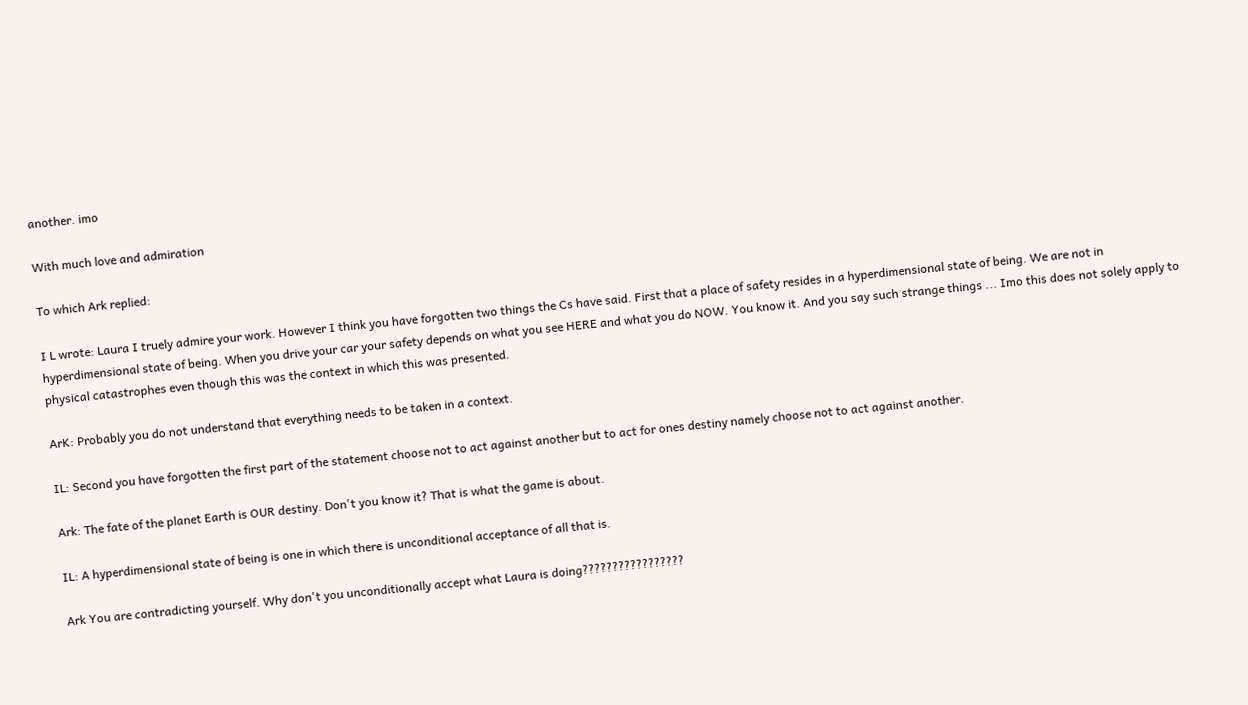another. imo

With much love and admiration

To which Ark replied:

I L wrote: Laura I truely admire your work. However I think you have forgotten two things the Cs have said. First that a place of safety resides in a hyperdimensional state of being. We are not in hyperdimensional state of being. When you drive your car your safety depends on what you see HERE and what you do NOW. You know it. And you say such strange things ... Imo this does not solely apply to physical catastrophes even though this was the context in which this was presented.

ArK: Probably you do not understand that everything needs to be taken in a context.

IL: Second you have forgotten the first part of the statement choose not to act against another but to act for ones destiny namely choose not to act against another.

Ark: The fate of the planet Earth is OUR destiny. Don't you know it? That is what the game is about.

IL: A hyperdimensional state of being is one in which there is unconditional acceptance of all that is.

Ark You are contradicting yourself. Why don't you unconditionally accept what Laura is doing?????????????????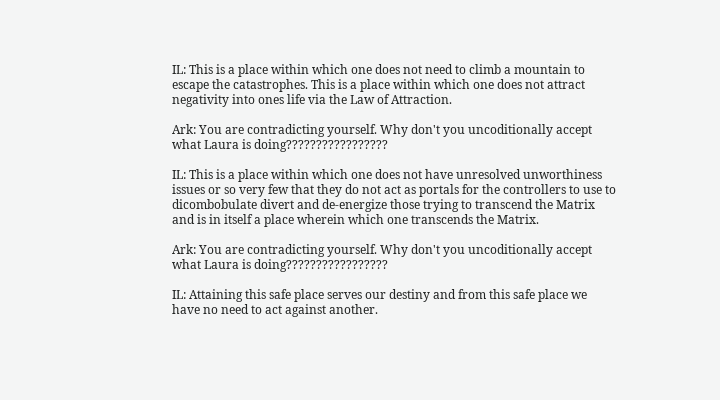IL: This is a place within which one does not need to climb a mountain to escape the catastrophes. This is a place within which one does not attract negativity into ones life via the Law of Attraction.

Ark: You are contradicting yourself. Why don't you uncoditionally accept what Laura is doing?????????????????

IL: This is a place within which one does not have unresolved unworthiness issues or so very few that they do not act as portals for the controllers to use to dicombobulate divert and de-energize those trying to transcend the Matrix and is in itself a place wherein which one transcends the Matrix.

Ark: You are contradicting yourself. Why don't you uncoditionally accept what Laura is doing?????????????????

IL: Attaining this safe place serves our destiny and from this safe place we have no need to act against another.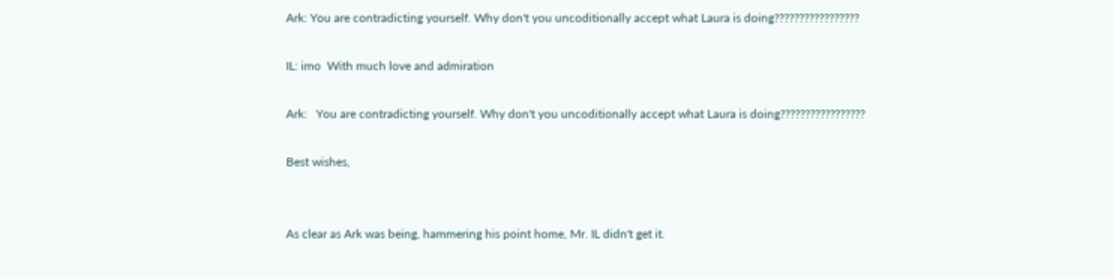Ark: You are contradicting yourself. Why don't you uncoditionally accept what Laura is doing?????????????????

IL: imo  With much love and admiration

Ark:   You are contradicting yourself. Why don't you uncoditionally accept what Laura is doing?????????????????

Best wishes,


As clear as Ark was being, hammering his point home, Mr. IL didn't get it.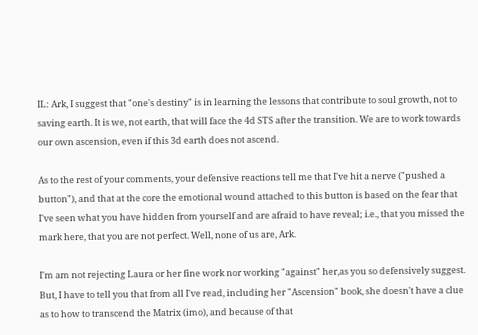IL: Ark, I suggest that "one's destiny" is in learning the lessons that contribute to soul growth, not to saving earth. It is we, not earth, that will face the 4d STS after the transition. We are to work towards our own ascension, even if this 3d earth does not ascend.

As to the rest of your comments, your defensive reactions tell me that I've hit a nerve ("pushed a button"), and that at the core the emotional wound attached to this button is based on the fear that I've seen what you have hidden from yourself and are afraid to have reveal; i.e., that you missed the mark here, that you are not perfect. Well, none of us are, Ark.

I'm am not rejecting Laura or her fine work nor working "against" her,as you so defensively suggest. But, I have to tell you that from all I've read, including her "Ascension" book, she doesn't have a clue as to how to transcend the Matrix (imo), and because of that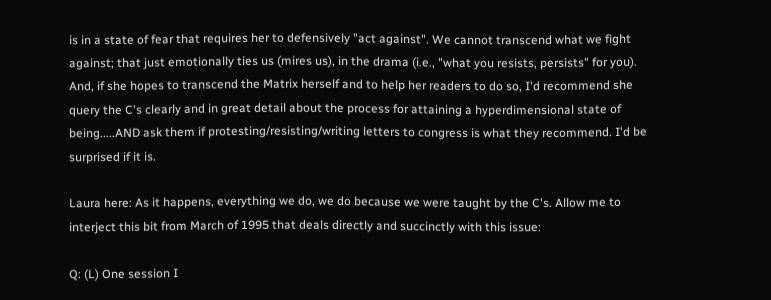is in a state of fear that requires her to defensively "act against". We cannot transcend what we fight against; that just emotionally ties us (mires us), in the drama (i.e., "what you resists, persists" for you). And, if she hopes to transcend the Matrix herself and to help her readers to do so, I'd recommend she query the C's clearly and in great detail about the process for attaining a hyperdimensional state of being.....AND ask them if protesting/resisting/writing letters to congress is what they recommend. I'd be surprised if it is.

Laura here: As it happens, everything we do, we do because we were taught by the C's. Allow me to interject this bit from March of 1995 that deals directly and succinctly with this issue:

Q: (L) One session I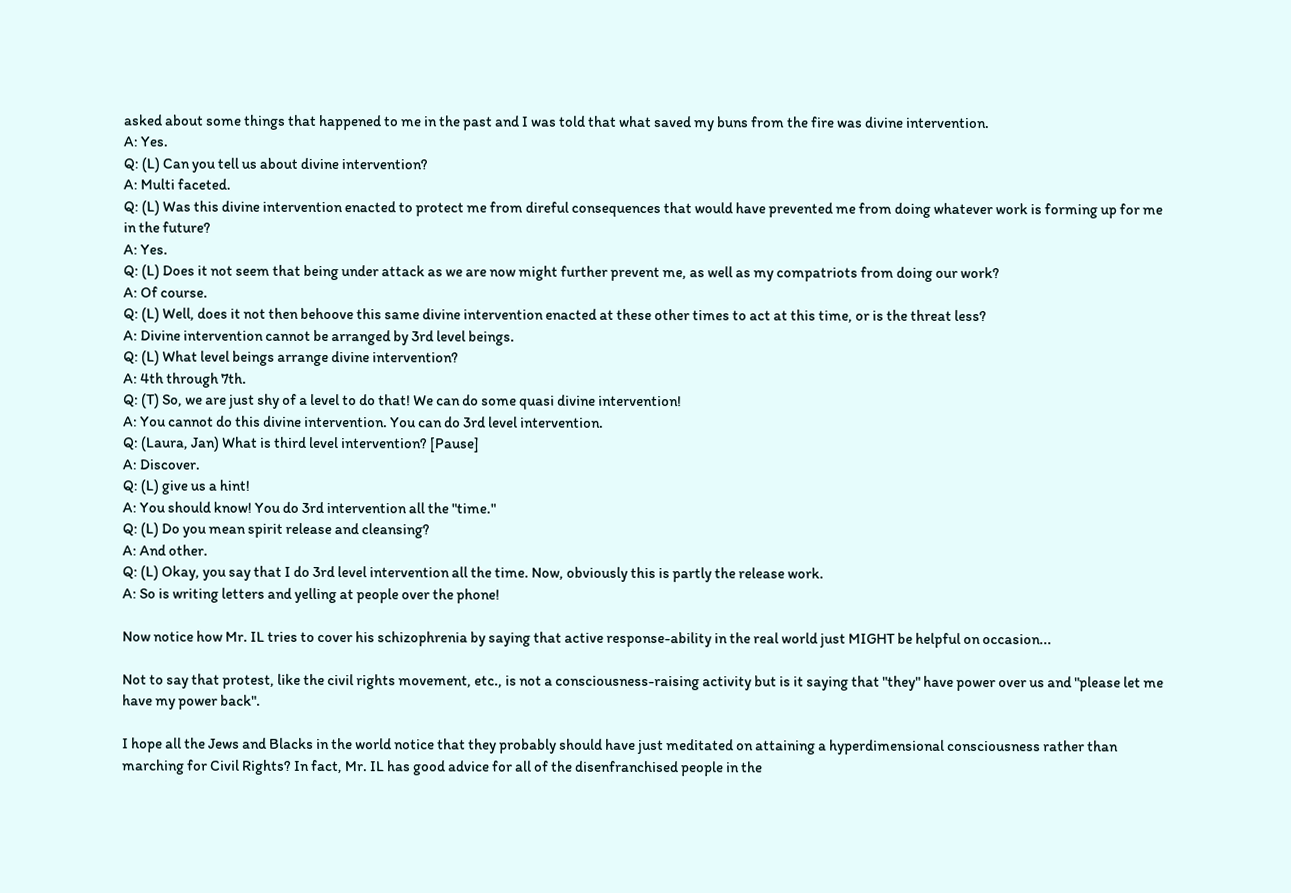asked about some things that happened to me in the past and I was told that what saved my buns from the fire was divine intervention.
A: Yes.
Q: (L) Can you tell us about divine intervention?
A: Multi faceted.
Q: (L) Was this divine intervention enacted to protect me from direful consequences that would have prevented me from doing whatever work is forming up for me in the future?
A: Yes.
Q: (L) Does it not seem that being under attack as we are now might further prevent me, as well as my compatriots from doing our work?
A: Of course.
Q: (L) Well, does it not then behoove this same divine intervention enacted at these other times to act at this time, or is the threat less?
A: Divine intervention cannot be arranged by 3rd level beings.
Q: (L) What level beings arrange divine intervention?
A: 4th through 7th.
Q: (T) So, we are just shy of a level to do that! We can do some quasi divine intervention!
A: You cannot do this divine intervention. You can do 3rd level intervention.
Q: (Laura, Jan) What is third level intervention? [Pause]
A: Discover.
Q: (L) give us a hint!
A: You should know! You do 3rd intervention all the "time."
Q: (L) Do you mean spirit release and cleansing?
A: And other.
Q: (L) Okay, you say that I do 3rd level intervention all the time. Now, obviously this is partly the release work.
A: So is writing letters and yelling at people over the phone!

Now notice how Mr. IL tries to cover his schizophrenia by saying that active response-ability in the real world just MIGHT be helpful on occasion...

Not to say that protest, like the civil rights movement, etc., is not a consciousness-raising activity but is it saying that "they" have power over us and "please let me have my power back".

I hope all the Jews and Blacks in the world notice that they probably should have just meditated on attaining a hyperdimensional consciousness rather than marching for Civil Rights? In fact, Mr. IL has good advice for all of the disenfranchised people in the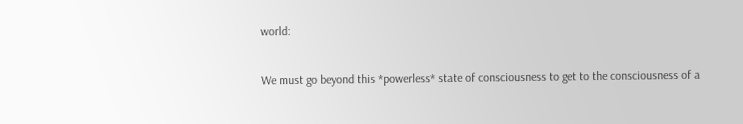world:

We must go beyond this *powerless* state of consciousness to get to the consciousness of a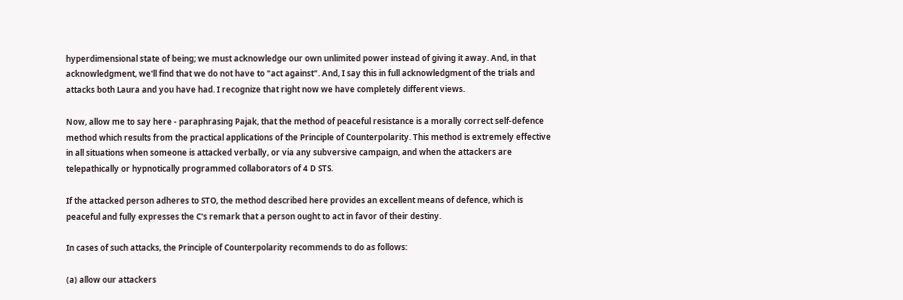hyperdimensional state of being; we must acknowledge our own unlimited power instead of giving it away. And, in that acknowledgment, we'll find that we do not have to "act against". And, I say this in full acknowledgment of the trials and attacks both Laura and you have had. I recognize that right now we have completely different views.

Now, allow me to say here - paraphrasing Pajak, that the method of peaceful resistance is a morally correct self-defence method which results from the practical applications of the Principle of Counterpolarity. This method is extremely effective in all situations when someone is attacked verbally, or via any subversive campaign, and when the attackers are telepathically or hypnotically programmed collaborators of 4 D STS.

If the attacked person adheres to STO, the method described here provides an excellent means of defence, which is peaceful and fully expresses the C's remark that a person ought to act in favor of their destiny.

In cases of such attacks, the Principle of Counterpolarity recommends to do as follows:

(a) allow our attackers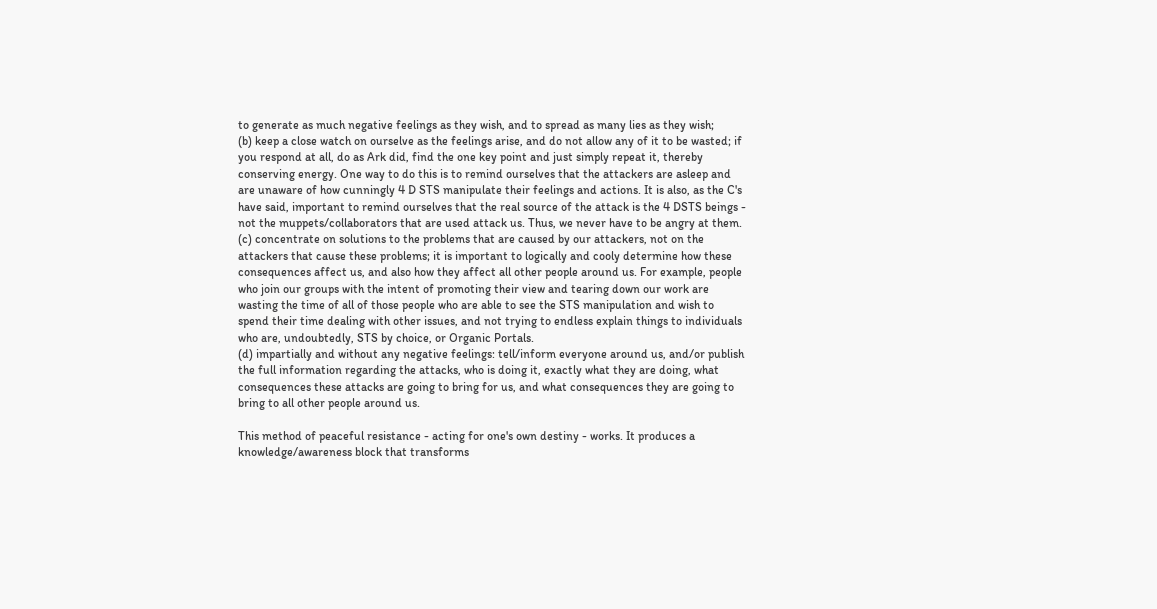to generate as much negative feelings as they wish, and to spread as many lies as they wish;
(b) keep a close watch on ourselve as the feelings arise, and do not allow any of it to be wasted; if you respond at all, do as Ark did, find the one key point and just simply repeat it, thereby conserving energy. One way to do this is to remind ourselves that the attackers are asleep and are unaware of how cunningly 4 D STS manipulate their feelings and actions. It is also, as the C's have said, important to remind ourselves that the real source of the attack is the 4 DSTS beings - not the muppets/collaborators that are used attack us. Thus, we never have to be angry at them.
(c) concentrate on solutions to the problems that are caused by our attackers, not on the attackers that cause these problems; it is important to logically and cooly determine how these consequences affect us, and also how they affect all other people around us. For example, people who join our groups with the intent of promoting their view and tearing down our work are wasting the time of all of those people who are able to see the STS manipulation and wish to spend their time dealing with other issues, and not trying to endless explain things to individuals who are, undoubtedly, STS by choice, or Organic Portals.
(d) impartially and without any negative feelings: tell/inform everyone around us, and/or publish the full information regarding the attacks, who is doing it, exactly what they are doing, what consequences these attacks are going to bring for us, and what consequences they are going to bring to all other people around us.

This method of peaceful resistance - acting for one's own destiny - works. It produces a knowledge/awareness block that transforms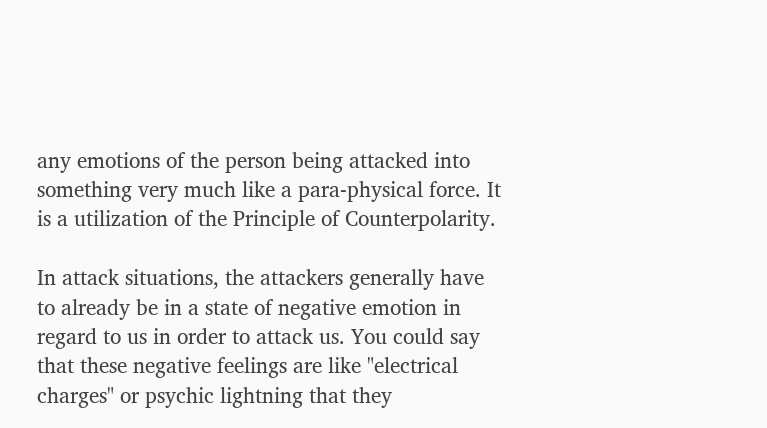any emotions of the person being attacked into something very much like a para-physical force. It is a utilization of the Principle of Counterpolarity.

In attack situations, the attackers generally have to already be in a state of negative emotion in regard to us in order to attack us. You could say that these negative feelings are like "electrical charges" or psychic lightning that they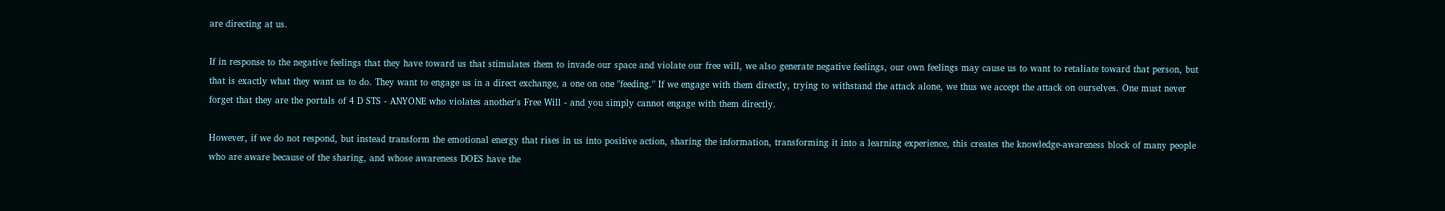are directing at us.

If in response to the negative feelings that they have toward us that stimulates them to invade our space and violate our free will, we also generate negative feelings, our own feelings may cause us to want to retaliate toward that person, but that is exactly what they want us to do. They want to engage us in a direct exchange, a one on one "feeding." If we engage with them directly, trying to withstand the attack alone, we thus we accept the attack on ourselves. One must never forget that they are the portals of 4 D STS - ANYONE who violates another's Free Will - and you simply cannot engage with them directly.

However, if we do not respond, but instead transform the emotional energy that rises in us into positive action, sharing the information, transforming it into a learning experience, this creates the knowledge-awareness block of many people who are aware because of the sharing, and whose awareness DOES have the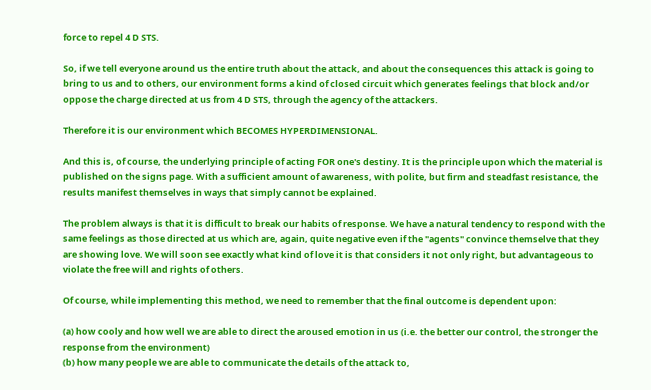force to repel 4 D STS.

So, if we tell everyone around us the entire truth about the attack, and about the consequences this attack is going to bring to us and to others, our environment forms a kind of closed circuit which generates feelings that block and/or oppose the charge directed at us from 4 D STS, through the agency of the attackers.

Therefore it is our environment which BECOMES HYPERDIMENSIONAL.

And this is, of course, the underlying principle of acting FOR one's destiny. It is the principle upon which the material is published on the signs page. With a sufficient amount of awareness, with polite, but firm and steadfast resistance, the results manifest themselves in ways that simply cannot be explained.

The problem always is that it is difficult to break our habits of response. We have a natural tendency to respond with the same feelings as those directed at us which are, again, quite negative even if the "agents" convince themselve that they are showing love. We will soon see exactly what kind of love it is that considers it not only right, but advantageous to violate the free will and rights of others.

Of course, while implementing this method, we need to remember that the final outcome is dependent upon:

(a) how cooly and how well we are able to direct the aroused emotion in us (i.e. the better our control, the stronger the response from the environment)
(b) how many people we are able to communicate the details of the attack to,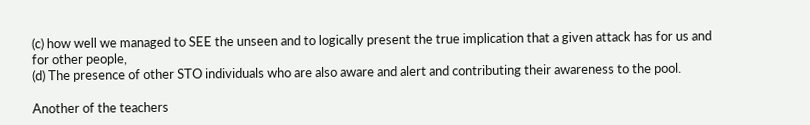(c) how well we managed to SEE the unseen and to logically present the true implication that a given attack has for us and for other people,
(d) The presence of other STO individuals who are also aware and alert and contributing their awareness to the pool.

Another of the teachers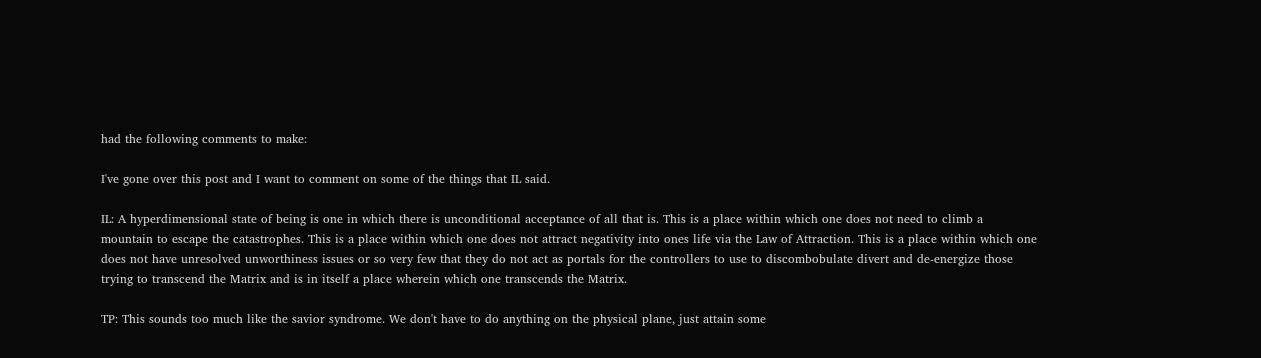had the following comments to make:

I've gone over this post and I want to comment on some of the things that IL said.

IL: A hyperdimensional state of being is one in which there is unconditional acceptance of all that is. This is a place within which one does not need to climb a mountain to escape the catastrophes. This is a place within which one does not attract negativity into ones life via the Law of Attraction. This is a place within which one does not have unresolved unworthiness issues or so very few that they do not act as portals for the controllers to use to discombobulate divert and de-energize those trying to transcend the Matrix and is in itself a place wherein which one transcends the Matrix.

TP: This sounds too much like the savior syndrome. We don't have to do anything on the physical plane, just attain some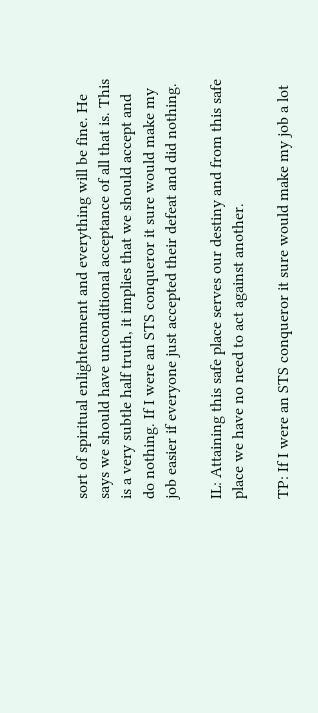sort of spiritual enlightenment and everything will be fine. He says we should have unconditional acceptance of all that is. This is a very subtle half truth, it implies that we should accept and do nothing. If I were an STS conqueror it sure would make my job easier if everyone just accepted their defeat and did nothing.

IL: Attaining this safe place serves our destiny and from this safe place we have no need to act against another.

TP: If I were an STS conqueror it sure would make my job a lot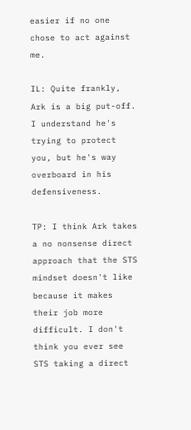easier if no one chose to act against me.

IL: Quite frankly, Ark is a big put-off. I understand he's trying to protect you, but he's way overboard in his defensiveness.

TP: I think Ark takes a no nonsense direct approach that the STS mindset doesn't like because it makes their job more difficult. I don't think you ever see STS taking a direct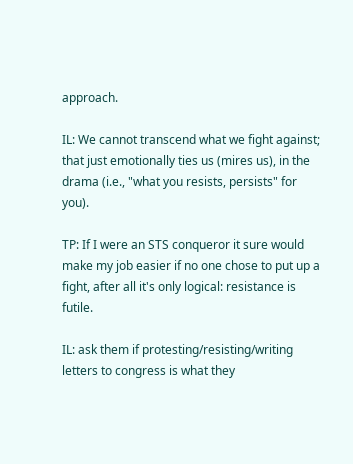approach.

IL: We cannot transcend what we fight against; that just emotionally ties us (mires us), in the drama (i.e., "what you resists, persists" for you).

TP: If I were an STS conqueror it sure would make my job easier if no one chose to put up a fight, after all it's only logical: resistance is futile.

IL: ask them if protesting/resisting/writing letters to congress is what they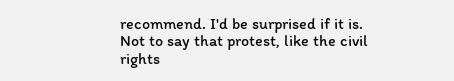recommend. I'd be surprised if it is. Not to say that protest, like the civil rights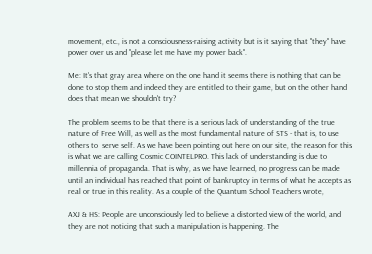movement, etc., is not a consciousness-raising activity but is it saying that "they" have power over us and "please let me have my power back".

Me: It's that gray area where on the one hand it seems there is nothing that can be done to stop them and indeed they are entitled to their game, but on the other hand does that mean we shouldn't try?

The problem seems to be that there is a serious lack of understanding of the true nature of Free Will, as well as the most fundamental nature of STS - that is, to use others to  serve self. As we have been pointing out here on our site, the reason for this is what we are calling Cosmic COINTELPRO. This lack of understanding is due to millennia of propaganda. That is why, as we have learned, no progress can be made until an individual has reached that point of bankruptcy in terms of what he accepts as real or true in this reality. As a couple of the Quantum School Teachers wrote,

AXJ & HS: People are unconsciously led to believe a distorted view of the world, and they are not noticing that such a manipulation is happening. The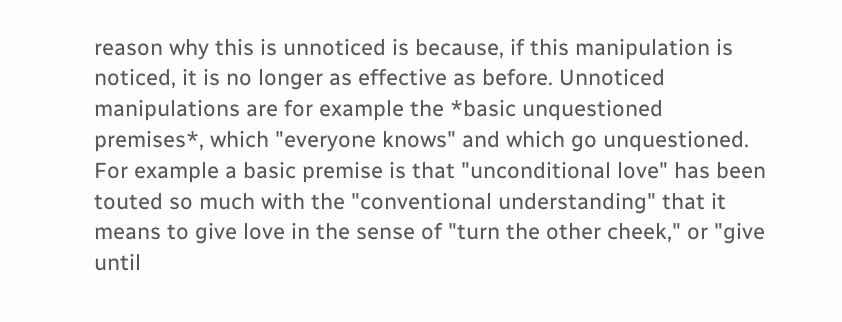reason why this is unnoticed is because, if this manipulation is noticed, it is no longer as effective as before. Unnoticed manipulations are for example the *basic unquestioned premises*, which "everyone knows" and which go unquestioned. For example a basic premise is that "unconditional love" has been touted so much with the "conventional understanding" that it means to give love in the sense of "turn the other cheek," or "give until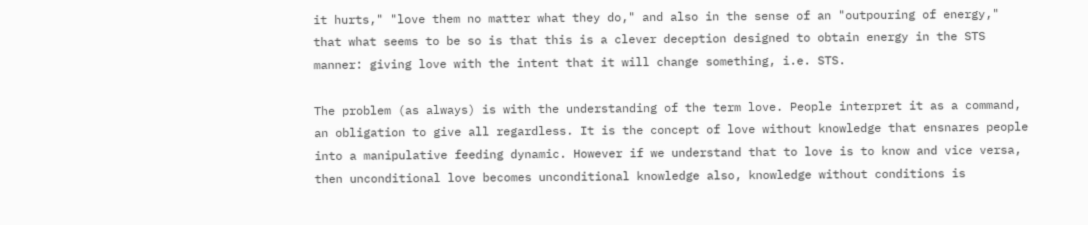it hurts," "love them no matter what they do," and also in the sense of an "outpouring of energy," that what seems to be so is that this is a clever deception designed to obtain energy in the STS manner: giving love with the intent that it will change something, i.e. STS.

The problem (as always) is with the understanding of the term love. People interpret it as a command, an obligation to give all regardless. It is the concept of love without knowledge that ensnares people into a manipulative feeding dynamic. However if we understand that to love is to know and vice versa, then unconditional love becomes unconditional knowledge also, knowledge without conditions is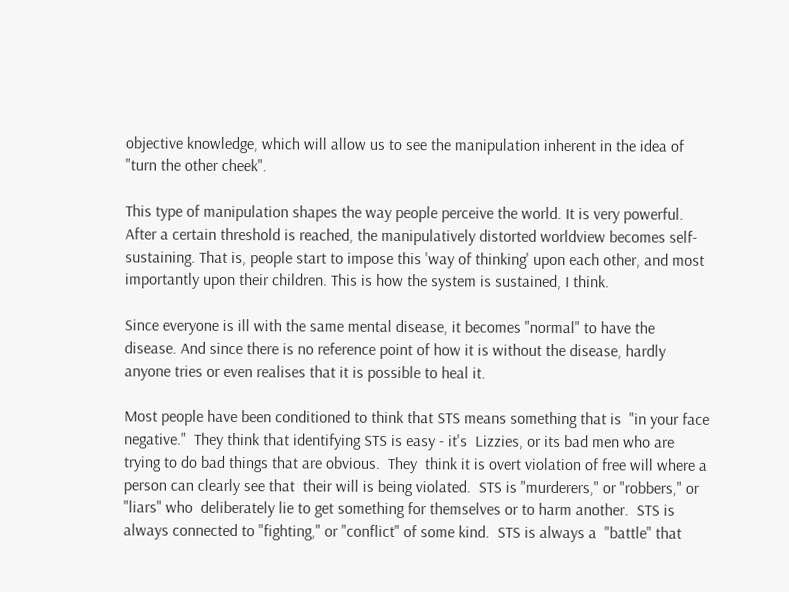objective knowledge, which will allow us to see the manipulation inherent in the idea of "turn the other cheek".

This type of manipulation shapes the way people perceive the world. It is very powerful. After a certain threshold is reached, the manipulatively distorted worldview becomes self-sustaining. That is, people start to impose this 'way of thinking' upon each other, and most importantly upon their children. This is how the system is sustained, I think.

Since everyone is ill with the same mental disease, it becomes "normal" to have the disease. And since there is no reference point of how it is without the disease, hardly anyone tries or even realises that it is possible to heal it.

Most people have been conditioned to think that STS means something that is  "in your face negative."  They think that identifying STS is easy - it's  Lizzies, or its bad men who are trying to do bad things that are obvious.  They  think it is overt violation of free will where a person can clearly see that  their will is being violated.  STS is "murderers," or "robbers," or "liars" who  deliberately lie to get something for themselves or to harm another.  STS is  always connected to "fighting," or "conflict" of some kind.  STS is always a  "battle" that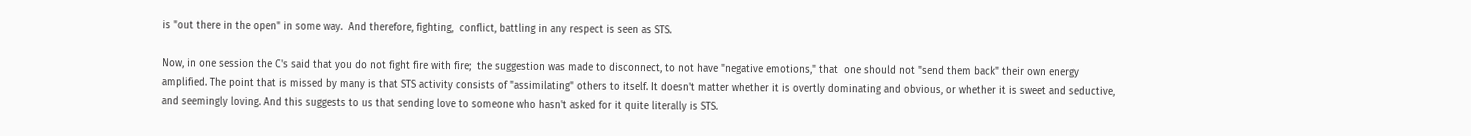is "out there in the open" in some way.  And therefore, fighting,  conflict, battling in any respect is seen as STS.

Now, in one session the C's said that you do not fight fire with fire;  the suggestion was made to disconnect, to not have "negative emotions," that  one should not "send them back" their own energy amplified. The point that is missed by many is that STS activity consists of "assimilating" others to itself. It doesn't matter whether it is overtly dominating and obvious, or whether it is sweet and seductive, and seemingly loving. And this suggests to us that sending love to someone who hasn't asked for it quite literally is STS.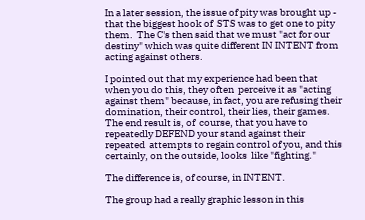In a later session, the issue of pity was brought up - that the biggest hook of  STS was to get one to pity them.  The C's then said that we must "act for our  destiny" which was quite different IN INTENT from acting against others.

I pointed out that my experience had been that when you do this, they often  perceive it as "acting against them" because, in fact, you are refusing their  domination, their control, their lies, their games.  The end result is, of  course, that you have to repeatedly DEFEND your stand against their repeated  attempts to regain control of you, and this certainly, on the outside, looks  like "fighting."

The difference is, of course, in INTENT.

The group had a really graphic lesson in this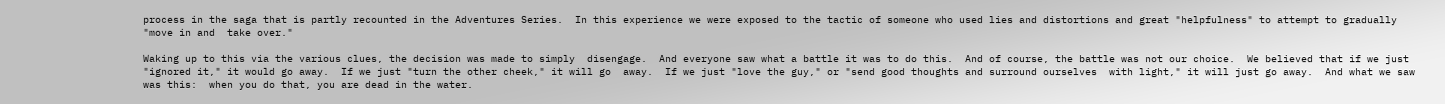process in the saga that is partly recounted in the Adventures Series.  In this experience we were exposed to the tactic of someone who used lies and distortions and great "helpfulness" to attempt to gradually "move in and  take over."

Waking up to this via the various clues, the decision was made to simply  disengage.  And everyone saw what a battle it was to do this.  And of course, the battle was not our choice.  We believed that if we just  "ignored it," it would go away.  If we just "turn the other cheek," it will go  away.  If we just "love the guy," or "send good thoughts and surround ourselves  with light," it will just go away.  And what we saw was this:  when you do that, you are dead in the water.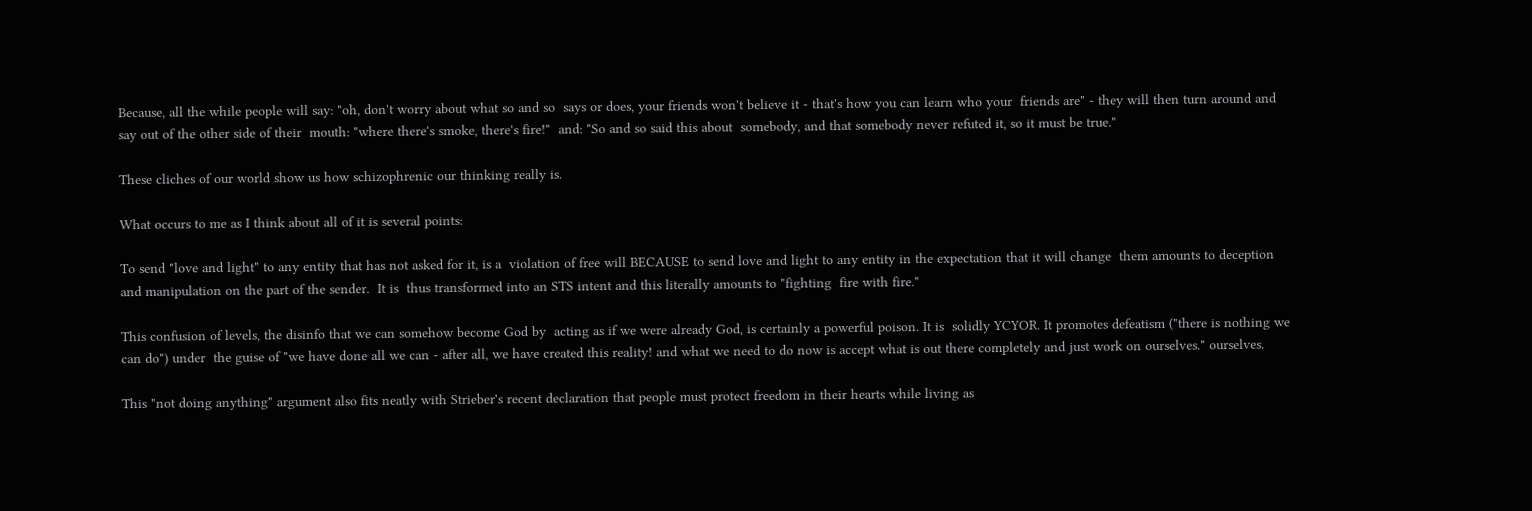Because, all the while people will say: "oh, don't worry about what so and so  says or does, your friends won't believe it - that's how you can learn who your  friends are" - they will then turn around and say out of the other side of their  mouth: "where there's smoke, there's fire!"  and: "So and so said this about  somebody, and that somebody never refuted it, so it must be true."

These cliches of our world show us how schizophrenic our thinking really is.

What occurs to me as I think about all of it is several points:

To send "love and light" to any entity that has not asked for it, is a  violation of free will BECAUSE to send love and light to any entity in the expectation that it will change  them amounts to deception and manipulation on the part of the sender.  It is  thus transformed into an STS intent and this literally amounts to "fighting  fire with fire."

This confusion of levels, the disinfo that we can somehow become God by  acting as if we were already God, is certainly a powerful poison. It is  solidly YCYOR. It promotes defeatism ("there is nothing we can do") under  the guise of "we have done all we can - after all, we have created this reality! and what we need to do now is accept what is out there completely and just work on ourselves." ourselves.

This "not doing anything" argument also fits neatly with Strieber's recent declaration that people must protect freedom in their hearts while living as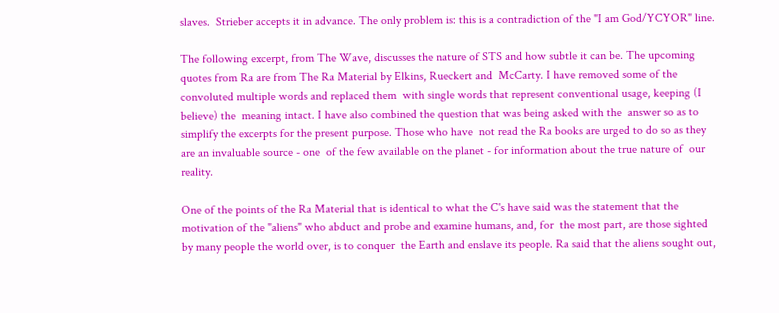slaves.  Strieber accepts it in advance. The only problem is: this is a contradiction of the "I am God/YCYOR" line.

The following excerpt, from The Wave, discusses the nature of STS and how subtle it can be. The upcoming quotes from Ra are from The Ra Material by Elkins, Rueckert and  McCarty. I have removed some of the convoluted multiple words and replaced them  with single words that represent conventional usage, keeping (I believe) the  meaning intact. I have also combined the question that was being asked with the  answer so as to simplify the excerpts for the present purpose. Those who have  not read the Ra books are urged to do so as they are an invaluable source - one  of the few available on the planet - for information about the true nature of  our reality.

One of the points of the Ra Material that is identical to what the C's have said was the statement that the  motivation of the "aliens" who abduct and probe and examine humans, and, for  the most part, are those sighted by many people the world over, is to conquer  the Earth and enslave its people. Ra said that the aliens sought out,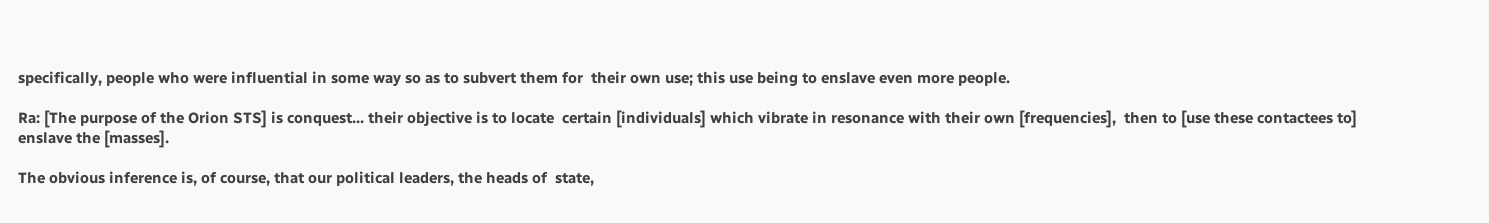specifically, people who were influential in some way so as to subvert them for  their own use; this use being to enslave even more people.

Ra: [The purpose of the Orion STS] is conquest... their objective is to locate  certain [individuals] which vibrate in resonance with their own [frequencies],  then to [use these contactees to] enslave the [masses].

The obvious inference is, of course, that our political leaders, the heads of  state,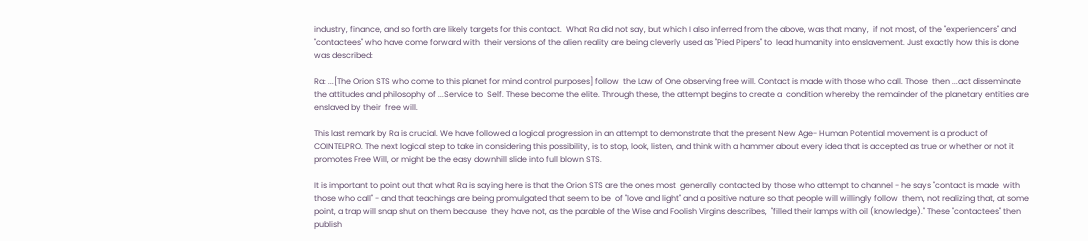industry, finance, and so forth are likely targets for this contact.  What Ra did not say, but which I also inferred from the above, was that many,  if not most, of the "experiencers" and "contactees" who have come forward with  their versions of the alien reality are being cleverly used as "Pied Pipers" to  lead humanity into enslavement. Just exactly how this is done was described:

Ra: ...[The Orion STS who come to this planet for mind control purposes] follow  the Law of One observing free will. Contact is made with those who call. Those  then ...act disseminate the attitudes and philosophy of ...Service to  Self. These become the elite. Through these, the attempt begins to create a  condition whereby the remainder of the planetary entities are enslaved by their  free will.

This last remark by Ra is crucial. We have followed a logical progression in an attempt to demonstrate that the present New Age- Human Potential movement is a product of COINTELPRO. The next logical step to take in considering this possibility, is to stop, look, listen, and think with a hammer about every idea that is accepted as true or whether or not it promotes Free Will, or might be the easy downhill slide into full blown STS.

It is important to point out that what Ra is saying here is that the Orion STS are the ones most  generally contacted by those who attempt to channel - he says "contact is made  with those who call" - and that teachings are being promulgated that seem to be  of "love and light" and a positive nature so that people will willingly follow  them, not realizing that, at some point, a trap will snap shut on them because  they have not, as the parable of the Wise and Foolish Virgins describes,  "filled their lamps with oil (knowledge)." These "contactees" then publish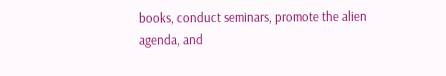books, conduct seminars, promote the alien agenda, and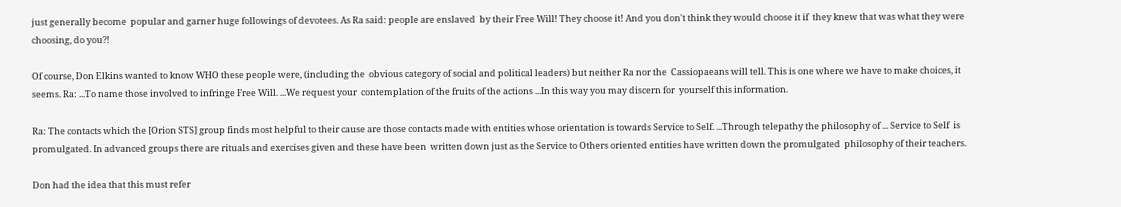just generally become  popular and garner huge followings of devotees. As Ra said: people are enslaved  by their Free Will! They choose it! And you don't think they would choose it if  they knew that was what they were choosing, do you?!

Of course, Don Elkins wanted to know WHO these people were, (including the  obvious category of social and political leaders) but neither Ra nor the  Cassiopaeans will tell. This is one where we have to make choices, it seems. Ra: ...To name those involved to infringe Free Will. ...We request your  contemplation of the fruits of the actions ...In this way you may discern for  yourself this information.

Ra: The contacts which the [Orion STS] group finds most helpful to their cause are those contacts made with entities whose orientation is towards Service to Self. ...Through telepathy the philosophy of ... Service to Self  is promulgated. In advanced groups there are rituals and exercises given and these have been  written down just as the Service to Others oriented entities have written down the promulgated  philosophy of their teachers.

Don had the idea that this must refer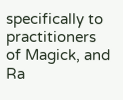specifically to practitioners of Magick, and Ra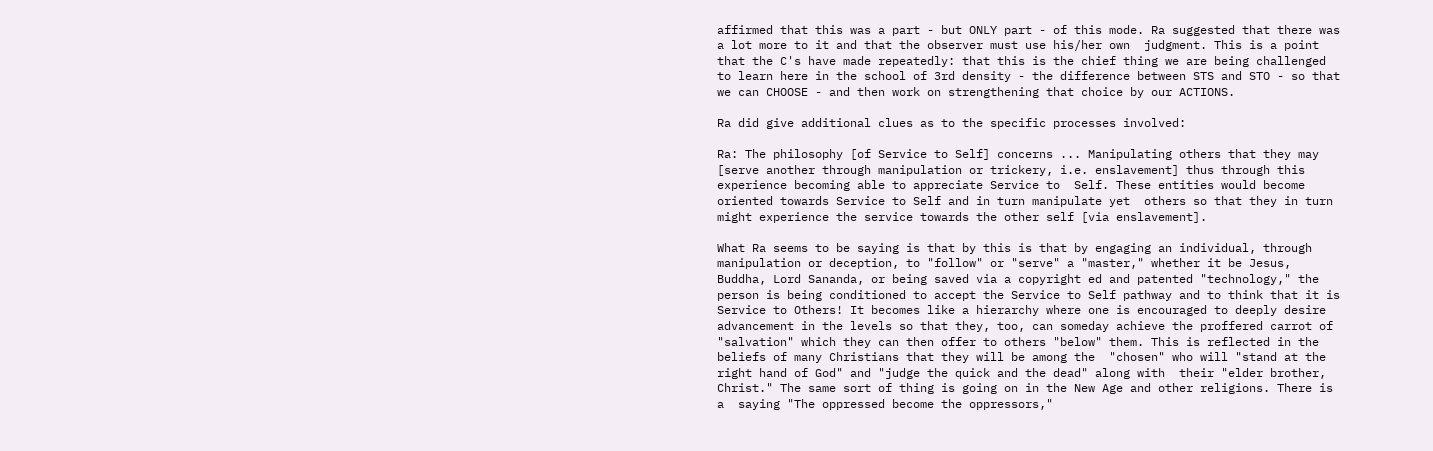affirmed that this was a part - but ONLY part - of this mode. Ra suggested that there was a lot more to it and that the observer must use his/her own  judgment. This is a point that the C's have made repeatedly: that this is the chief thing we are being challenged to learn here in the school of 3rd density - the difference between STS and STO - so that we can CHOOSE - and then work on strengthening that choice by our ACTIONS.

Ra did give additional clues as to the specific processes involved:

Ra: The philosophy [of Service to Self] concerns ... Manipulating others that they may [serve another through manipulation or trickery, i.e. enslavement] thus through this experience becoming able to appreciate Service to  Self. These entities would become oriented towards Service to Self and in turn manipulate yet  others so that they in turn might experience the service towards the other self [via enslavement].

What Ra seems to be saying is that by this is that by engaging an individual, through manipulation or deception, to "follow" or "serve" a "master," whether it be Jesus, Buddha, Lord Sananda, or being saved via a copyright ed and patented "technology," the person is being conditioned to accept the Service to Self pathway and to think that it is Service to Others! It becomes like a hierarchy where one is encouraged to deeply desire advancement in the levels so that they, too, can someday achieve the proffered carrot of "salvation" which they can then offer to others "below" them. This is reflected in the beliefs of many Christians that they will be among the  "chosen" who will "stand at the right hand of God" and "judge the quick and the dead" along with  their "elder brother, Christ." The same sort of thing is going on in the New Age and other religions. There is a  saying "The oppressed become the oppressors,"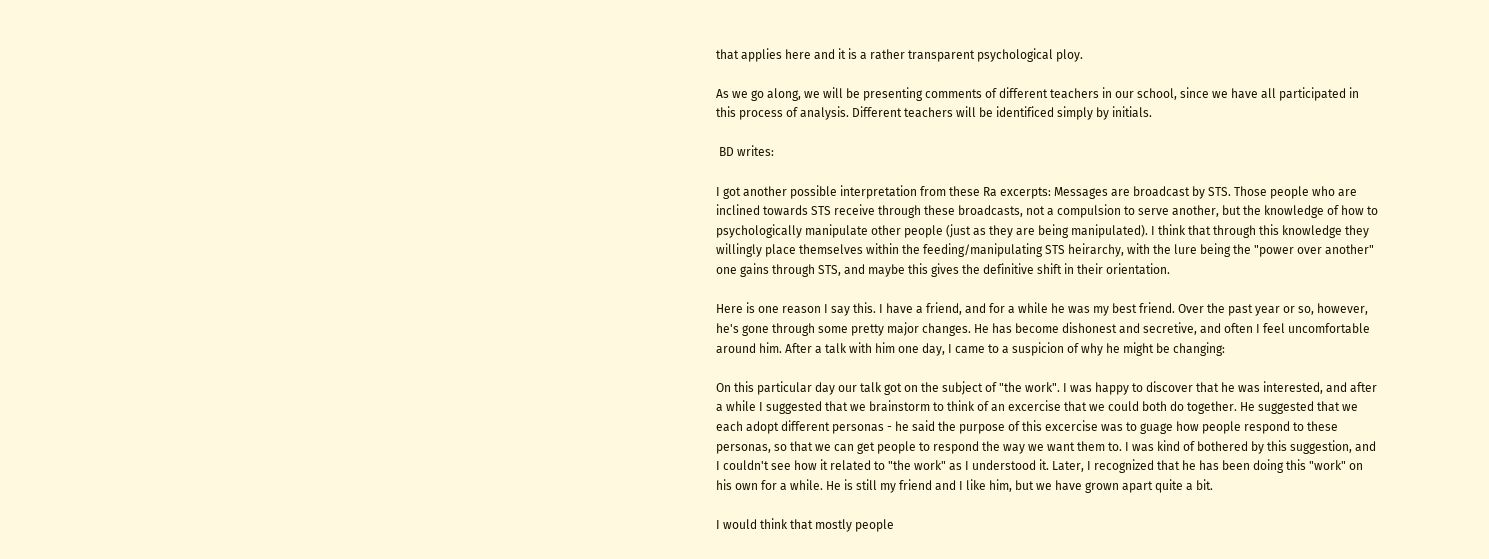that applies here and it is a rather transparent psychological ploy.

As we go along, we will be presenting comments of different teachers in our school, since we have all participated in this process of analysis. Different teachers will be identificed simply by initials.

 BD writes:

I got another possible interpretation from these Ra excerpts: Messages are broadcast by STS. Those people who are inclined towards STS receive through these broadcasts, not a compulsion to serve another, but the knowledge of how to psychologically manipulate other people (just as they are being manipulated). I think that through this knowledge they willingly place themselves within the feeding/manipulating STS heirarchy, with the lure being the "power over another" one gains through STS, and maybe this gives the definitive shift in their orientation.

Here is one reason I say this. I have a friend, and for a while he was my best friend. Over the past year or so, however, he's gone through some pretty major changes. He has become dishonest and secretive, and often I feel uncomfortable around him. After a talk with him one day, I came to a suspicion of why he might be changing:

On this particular day our talk got on the subject of "the work". I was happy to discover that he was interested, and after a while I suggested that we brainstorm to think of an excercise that we could both do together. He suggested that we each adopt different personas - he said the purpose of this excercise was to guage how people respond to these personas, so that we can get people to respond the way we want them to. I was kind of bothered by this suggestion, and I couldn't see how it related to "the work" as I understood it. Later, I recognized that he has been doing this "work" on his own for a while. He is still my friend and I like him, but we have grown apart quite a bit.

I would think that mostly people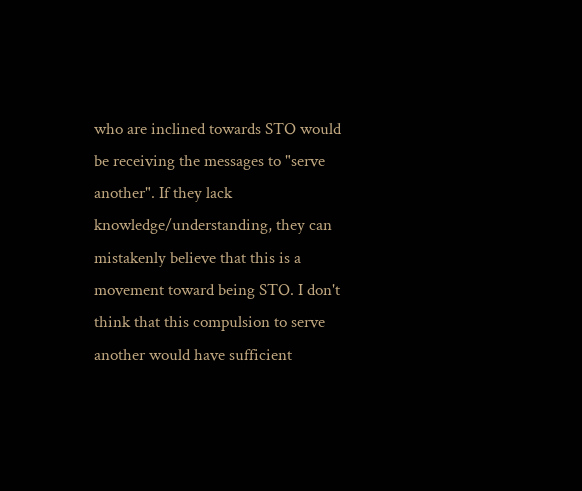who are inclined towards STO would be receiving the messages to "serve another". If they lack knowledge/understanding, they can mistakenly believe that this is a movement toward being STO. I don't think that this compulsion to serve another would have sufficient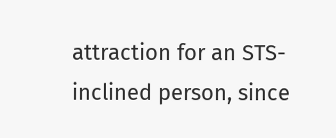attraction for an STS-inclined person, since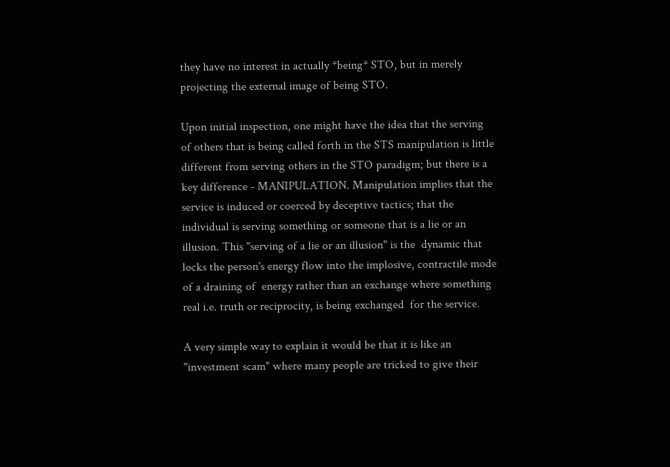they have no interest in actually *being* STO, but in merely projecting the external image of being STO.

Upon initial inspection, one might have the idea that the serving of others that is being called forth in the STS manipulation is little different from serving others in the STO paradigm; but there is a key difference - MANIPULATION. Manipulation implies that the service is induced or coerced by deceptive tactics; that the individual is serving something or someone that is a lie or an illusion. This "serving of a lie or an illusion" is the  dynamic that locks the person's energy flow into the implosive, contractile mode of a draining of  energy rather than an exchange where something real i.e. truth or reciprocity, is being exchanged  for the service.

A very simple way to explain it would be that it is like an "investment scam" where many people are tricked to give their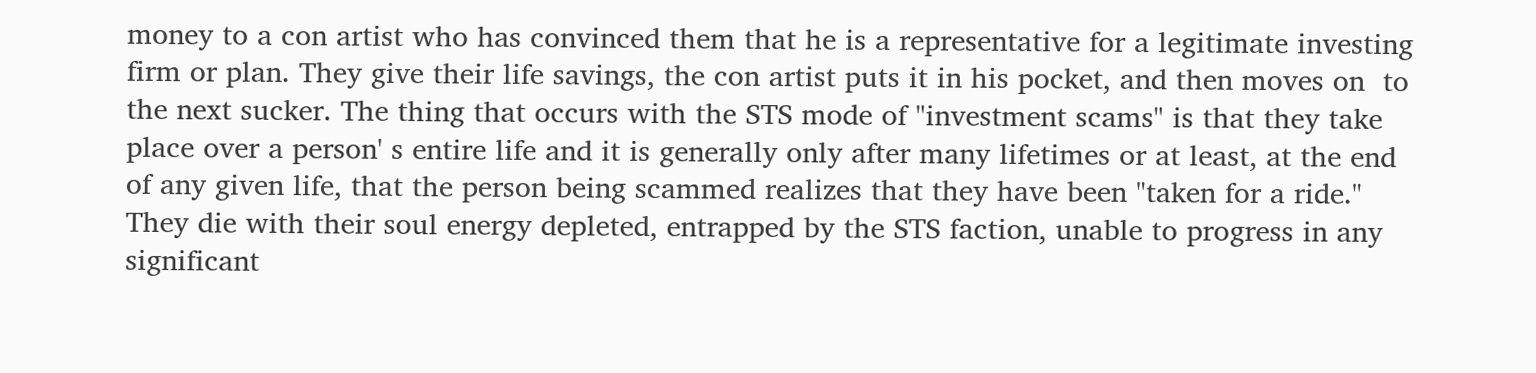money to a con artist who has convinced them that he is a representative for a legitimate investing  firm or plan. They give their life savings, the con artist puts it in his pocket, and then moves on  to the next sucker. The thing that occurs with the STS mode of "investment scams" is that they take  place over a person' s entire life and it is generally only after many lifetimes or at least, at the end of any given life, that the person being scammed realizes that they have been "taken for a ride." They die with their soul energy depleted, entrapped by the STS faction, unable to progress in any significant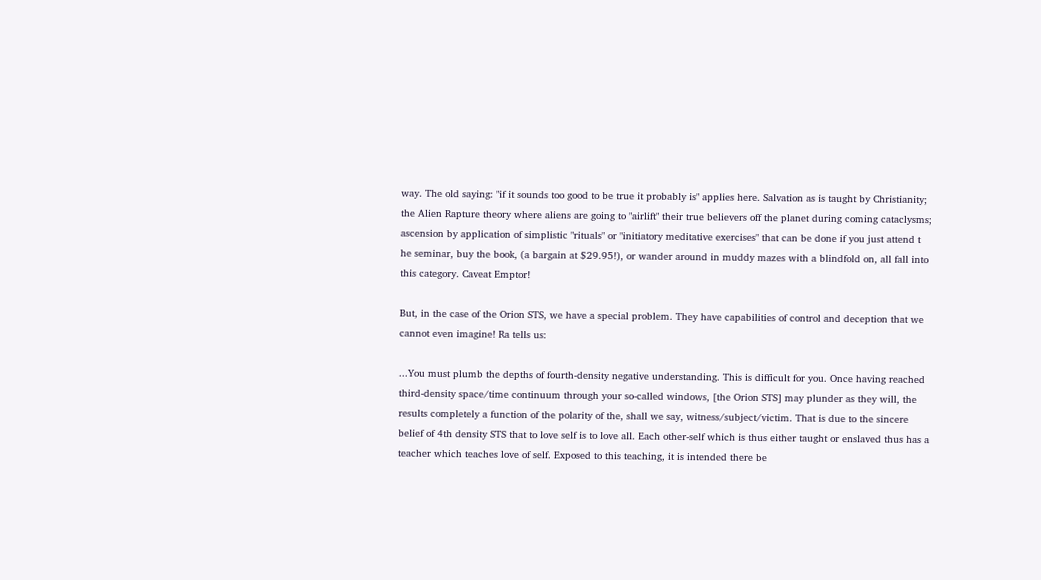way. The old saying: "if it sounds too good to be true it probably is" applies here. Salvation as is taught by Christianity; the Alien Rapture theory where aliens are going to "airlift" their true believers off the planet during coming cataclysms; ascension by application of simplistic "rituals" or "initiatory meditative exercises" that can be done if you just attend t he seminar, buy the book, (a bargain at $29.95!), or wander around in muddy mazes with a blindfold on, all fall into this category. Caveat Emptor!

But, in the case of the Orion STS, we have a special problem. They have capabilities of control and deception that we cannot even imagine! Ra tells us:

...You must plumb the depths of fourth-density negative understanding. This is difficult for you. Once having reached third-density space/time continuum through your so-called windows, [the Orion STS] may plunder as they will, the results completely a function of the polarity of the, shall we say, witness/subject/victim. That is due to the sincere belief of 4th density STS that to love self is to love all. Each other-self which is thus either taught or enslaved thus has a teacher which teaches love of self. Exposed to this teaching, it is intended there be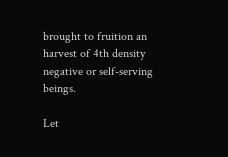brought to fruition an harvest of 4th density negative or self-serving beings.

Let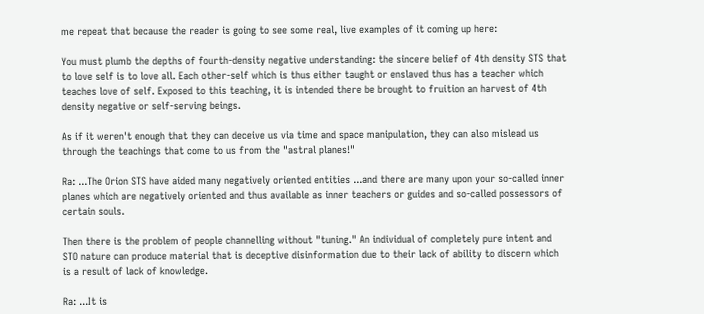me repeat that because the reader is going to see some real, live examples of it coming up here:

You must plumb the depths of fourth-density negative understanding: the sincere belief of 4th density STS that to love self is to love all. Each other-self which is thus either taught or enslaved thus has a teacher which teaches love of self. Exposed to this teaching, it is intended there be brought to fruition an harvest of 4th density negative or self-serving beings.

As if it weren't enough that they can deceive us via time and space manipulation, they can also mislead us through the teachings that come to us from the "astral planes!"

Ra: ...The Orion STS have aided many negatively oriented entities ...and there are many upon your so-called inner planes which are negatively oriented and thus available as inner teachers or guides and so-called possessors of certain souls.

Then there is the problem of people channelling without "tuning." An individual of completely pure intent and STO nature can produce material that is deceptive disinformation due to their lack of ability to discern which is a result of lack of knowledge.

Ra: ...It is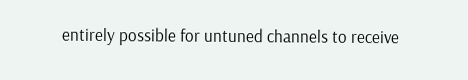entirely possible for untuned channels to receive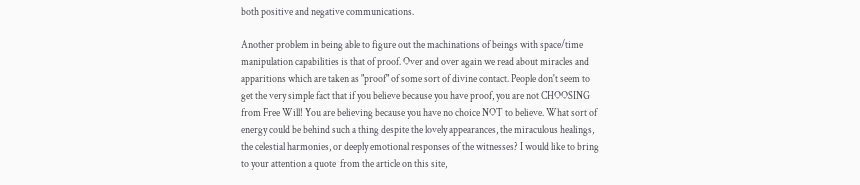both positive and negative communications.

Another problem in being able to figure out the machinations of beings with space/time manipulation capabilities is that of proof. Over and over again we read about miracles and apparitions which are taken as "proof" of some sort of divine contact. People don't seem to get the very simple fact that if you believe because you have proof, you are not CHOOSING from Free Will! You are believing because you have no choice NOT to believe. What sort of energy could be behind such a thing despite the lovely appearances, the miraculous healings, the celestial harmonies, or deeply emotional responses of the witnesses? I would like to bring to your attention a quote  from the article on this site,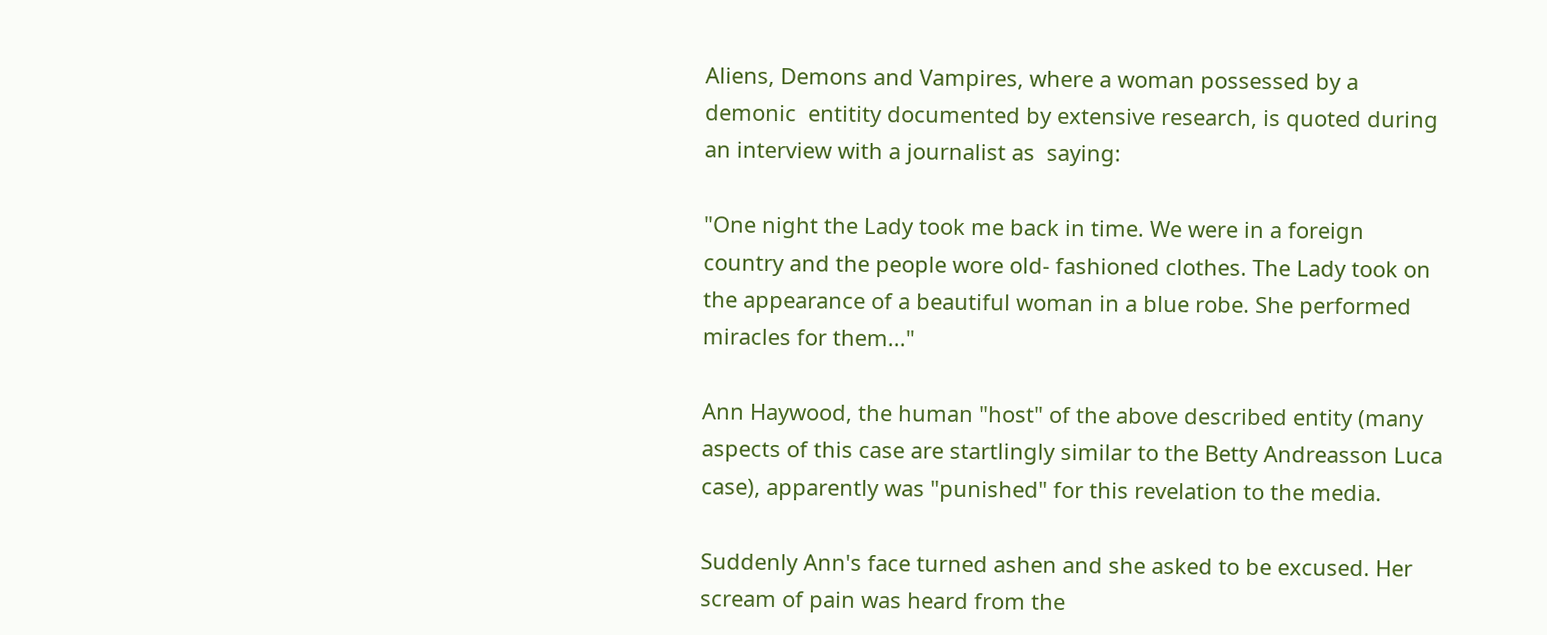Aliens, Demons and Vampires, where a woman possessed by a demonic  entitity documented by extensive research, is quoted during an interview with a journalist as  saying:

"One night the Lady took me back in time. We were in a foreign country and the people wore old- fashioned clothes. The Lady took on the appearance of a beautiful woman in a blue robe. She performed miracles for them..."

Ann Haywood, the human "host" of the above described entity (many aspects of this case are startlingly similar to the Betty Andreasson Luca case), apparently was "punished" for this revelation to the media.

Suddenly Ann's face turned ashen and she asked to be excused. Her scream of pain was heard from the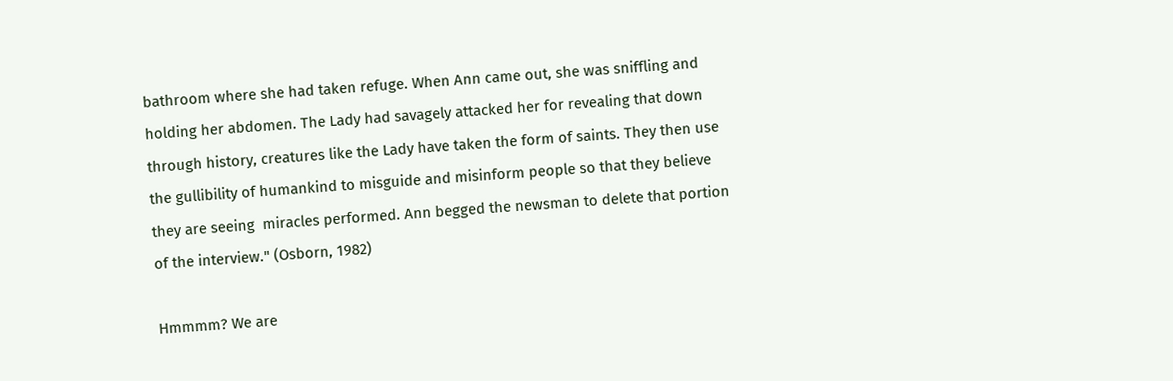bathroom where she had taken refuge. When Ann came out, she was sniffling and holding her abdomen. The Lady had savagely attacked her for revealing that down through history, creatures like the Lady have taken the form of saints. They then use the gullibility of humankind to misguide and misinform people so that they believe they are seeing  miracles performed. Ann begged the newsman to delete that portion of the interview." (Osborn, 1982)

Hmmmm? We are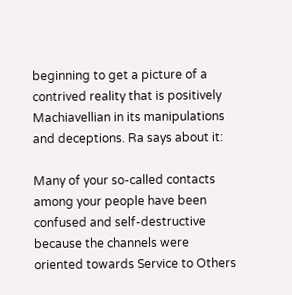beginning to get a picture of a contrived reality that is positively Machiavellian in its manipulations and deceptions. Ra says about it:

Many of your so-called contacts among your people have been confused and self-destructive because the channels were oriented towards Service to Others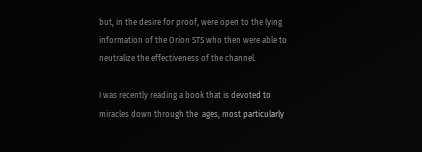but, in the desire for proof, were open to the lying information of the Orion STS who then were able to neutralize the effectiveness of the channel.

I was recently reading a book that is devoted to miracles down through the  ages, most particularly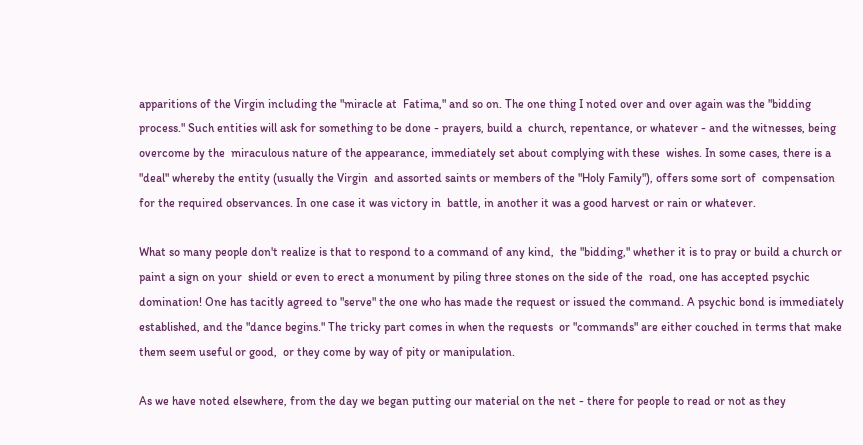apparitions of the Virgin including the "miracle at  Fatima," and so on. The one thing I noted over and over again was the "bidding  process." Such entities will ask for something to be done - prayers, build a  church, repentance, or whatever - and the witnesses, being overcome by the  miraculous nature of the appearance, immediately set about complying with these  wishes. In some cases, there is a "deal" whereby the entity (usually the Virgin  and assorted saints or members of the "Holy Family"), offers some sort of  compensation for the required observances. In one case it was victory in  battle, in another it was a good harvest or rain or whatever.

What so many people don't realize is that to respond to a command of any kind,  the "bidding," whether it is to pray or build a church or paint a sign on your  shield or even to erect a monument by piling three stones on the side of the  road, one has accepted psychic domination! One has tacitly agreed to "serve" the one who has made the request or issued the command. A psychic bond is immediately  established, and the "dance begins." The tricky part comes in when the requests  or "commands" are either couched in terms that make them seem useful or good,  or they come by way of pity or manipulation.

As we have noted elsewhere, from the day we began putting our material on the net - there for people to read or not as they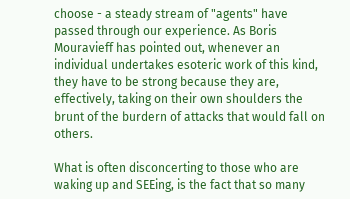choose - a steady stream of "agents" have passed through our experience. As Boris Mouravieff has pointed out, whenever an individual undertakes esoteric work of this kind, they have to be strong because they are, effectively, taking on their own shoulders the brunt of the burdern of attacks that would fall on others.

What is often disconcerting to those who are waking up and SEEing, is the fact that so many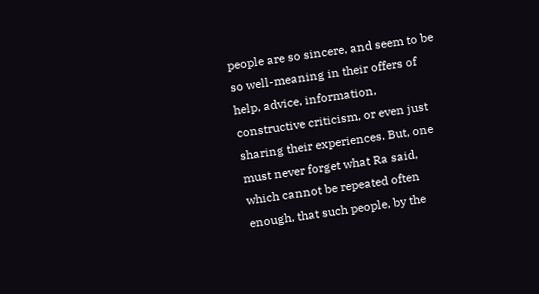people are so sincere, and seem to be so well-meaning in their offers of help, advice, information, constructive criticism, or even just sharing their experiences. But, one must never forget what Ra said, which cannot be repeated often enough, that such people, by the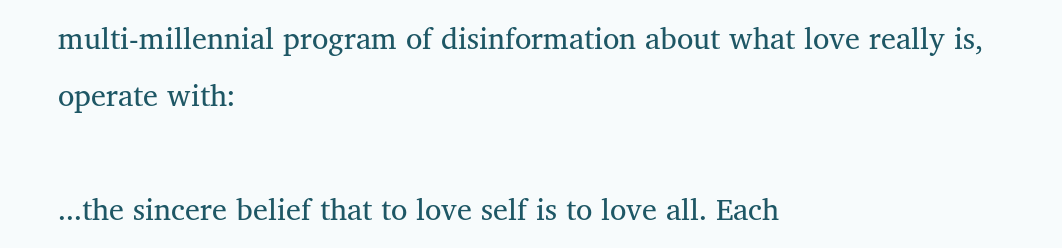multi-millennial program of disinformation about what love really is, operate with:

...the sincere belief that to love self is to love all. Each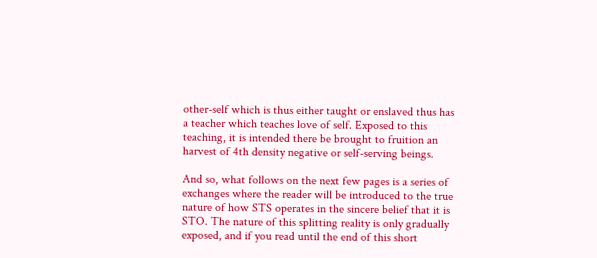other-self which is thus either taught or enslaved thus has a teacher which teaches love of self. Exposed to this teaching, it is intended there be brought to fruition an harvest of 4th density negative or self-serving beings.

And so, what follows on the next few pages is a series of exchanges where the reader will be introduced to the true nature of how STS operates in the sincere belief that it is STO. The nature of this splitting reality is only gradually exposed, and if you read until the end of this short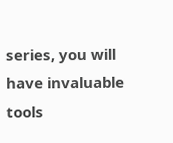series, you will have invaluable tools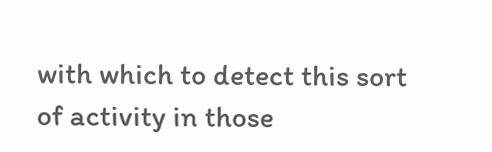with which to detect this sort of activity in those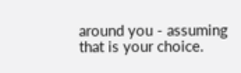around you - assuming that is your choice.